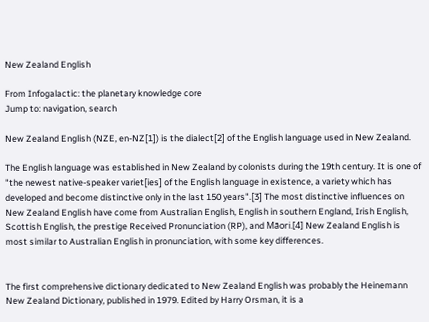New Zealand English

From Infogalactic: the planetary knowledge core
Jump to: navigation, search

New Zealand English (NZE, en-NZ[1]) is the dialect[2] of the English language used in New Zealand.

The English language was established in New Zealand by colonists during the 19th century. It is one of "the newest native-speaker variet[ies] of the English language in existence, a variety which has developed and become distinctive only in the last 150 years".[3] The most distinctive influences on New Zealand English have come from Australian English, English in southern England, Irish English, Scottish English, the prestige Received Pronunciation (RP), and Māori.[4] New Zealand English is most similar to Australian English in pronunciation, with some key differences.


The first comprehensive dictionary dedicated to New Zealand English was probably the Heinemann New Zealand Dictionary, published in 1979. Edited by Harry Orsman, it is a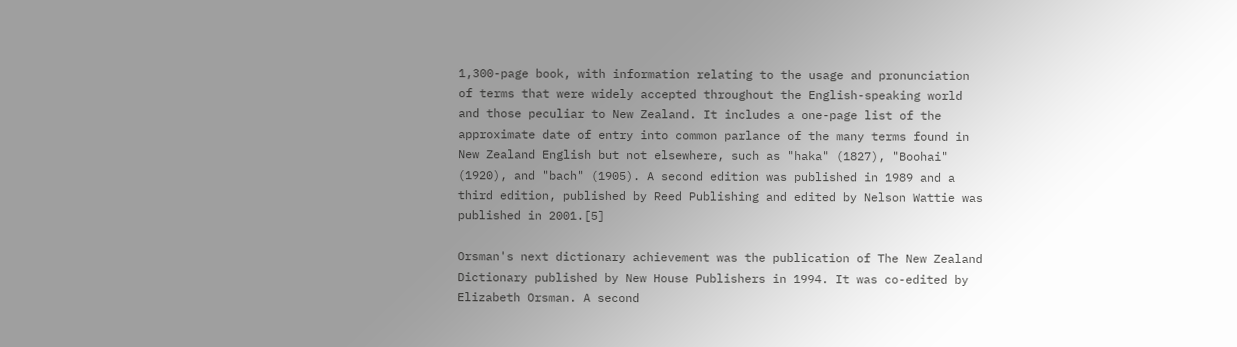1,300-page book, with information relating to the usage and pronunciation of terms that were widely accepted throughout the English-speaking world and those peculiar to New Zealand. It includes a one-page list of the approximate date of entry into common parlance of the many terms found in New Zealand English but not elsewhere, such as "haka" (1827), "Boohai" (1920), and "bach" (1905). A second edition was published in 1989 and a third edition, published by Reed Publishing and edited by Nelson Wattie was published in 2001.[5]

Orsman's next dictionary achievement was the publication of The New Zealand Dictionary published by New House Publishers in 1994. It was co-edited by Elizabeth Orsman. A second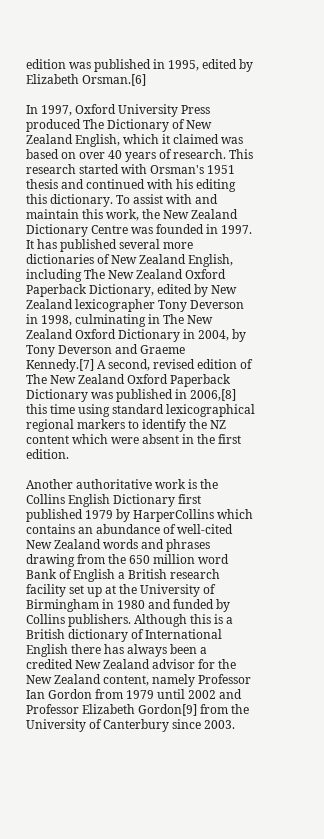edition was published in 1995, edited by Elizabeth Orsman.[6]

In 1997, Oxford University Press produced The Dictionary of New Zealand English, which it claimed was based on over 40 years of research. This research started with Orsman's 1951 thesis and continued with his editing this dictionary. To assist with and maintain this work, the New Zealand Dictionary Centre was founded in 1997. It has published several more dictionaries of New Zealand English, including The New Zealand Oxford Paperback Dictionary, edited by New Zealand lexicographer Tony Deverson in 1998, culminating in The New Zealand Oxford Dictionary in 2004, by Tony Deverson and Graeme Kennedy.[7] A second, revised edition of The New Zealand Oxford Paperback Dictionary was published in 2006,[8] this time using standard lexicographical regional markers to identify the NZ content which were absent in the first edition.

Another authoritative work is the Collins English Dictionary first published 1979 by HarperCollins which contains an abundance of well-cited New Zealand words and phrases drawing from the 650 million word Bank of English a British research facility set up at the University of Birmingham in 1980 and funded by Collins publishers. Although this is a British dictionary of International English there has always been a credited New Zealand advisor for the New Zealand content, namely Professor Ian Gordon from 1979 until 2002 and Professor Elizabeth Gordon[9] from the University of Canterbury since 2003.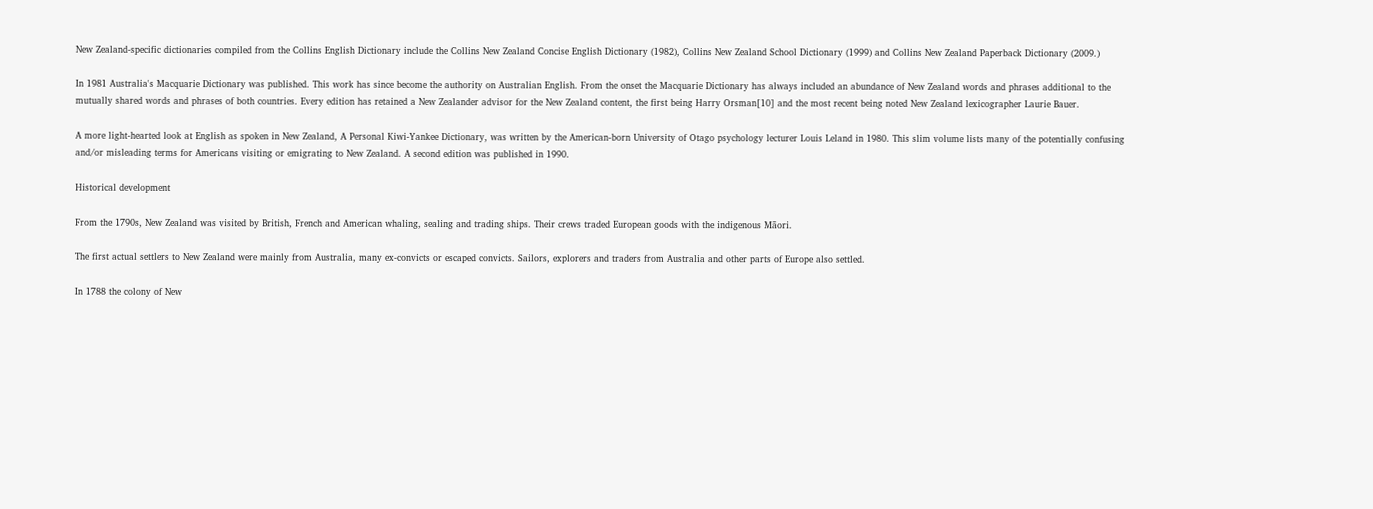New Zealand-specific dictionaries compiled from the Collins English Dictionary include the Collins New Zealand Concise English Dictionary (1982), Collins New Zealand School Dictionary (1999) and Collins New Zealand Paperback Dictionary (2009.)

In 1981 Australia's Macquarie Dictionary was published. This work has since become the authority on Australian English. From the onset the Macquarie Dictionary has always included an abundance of New Zealand words and phrases additional to the mutually shared words and phrases of both countries. Every edition has retained a New Zealander advisor for the New Zealand content, the first being Harry Orsman[10] and the most recent being noted New Zealand lexicographer Laurie Bauer.

A more light-hearted look at English as spoken in New Zealand, A Personal Kiwi-Yankee Dictionary, was written by the American-born University of Otago psychology lecturer Louis Leland in 1980. This slim volume lists many of the potentially confusing and/or misleading terms for Americans visiting or emigrating to New Zealand. A second edition was published in 1990.

Historical development

From the 1790s, New Zealand was visited by British, French and American whaling, sealing and trading ships. Their crews traded European goods with the indigenous Māori.

The first actual settlers to New Zealand were mainly from Australia, many ex-convicts or escaped convicts. Sailors, explorers and traders from Australia and other parts of Europe also settled.

In 1788 the colony of New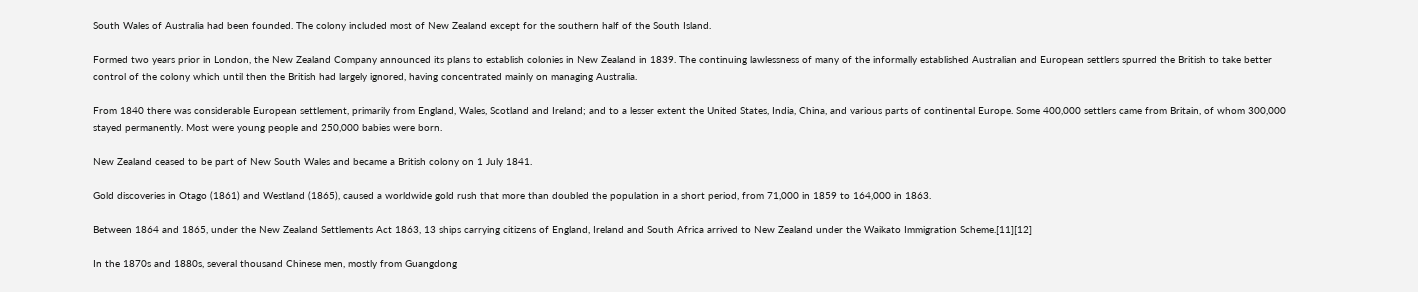South Wales of Australia had been founded. The colony included most of New Zealand except for the southern half of the South Island.

Formed two years prior in London, the New Zealand Company announced its plans to establish colonies in New Zealand in 1839. The continuing lawlessness of many of the informally established Australian and European settlers spurred the British to take better control of the colony which until then the British had largely ignored, having concentrated mainly on managing Australia.

From 1840 there was considerable European settlement, primarily from England, Wales, Scotland and Ireland; and to a lesser extent the United States, India, China, and various parts of continental Europe. Some 400,000 settlers came from Britain, of whom 300,000 stayed permanently. Most were young people and 250,000 babies were born.

New Zealand ceased to be part of New South Wales and became a British colony on 1 July 1841.

Gold discoveries in Otago (1861) and Westland (1865), caused a worldwide gold rush that more than doubled the population in a short period, from 71,000 in 1859 to 164,000 in 1863.

Between 1864 and 1865, under the New Zealand Settlements Act 1863, 13 ships carrying citizens of England, Ireland and South Africa arrived to New Zealand under the Waikato Immigration Scheme.[11][12]

In the 1870s and 1880s, several thousand Chinese men, mostly from Guangdong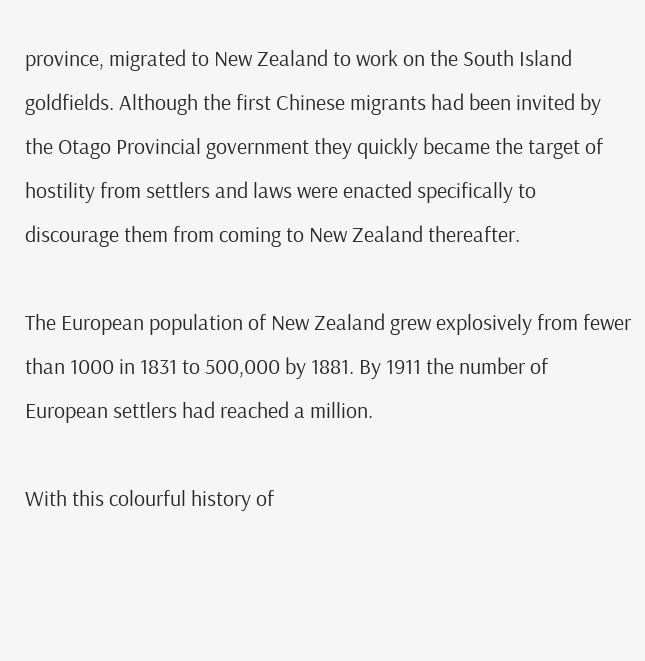province, migrated to New Zealand to work on the South Island goldfields. Although the first Chinese migrants had been invited by the Otago Provincial government they quickly became the target of hostility from settlers and laws were enacted specifically to discourage them from coming to New Zealand thereafter.

The European population of New Zealand grew explosively from fewer than 1000 in 1831 to 500,000 by 1881. By 1911 the number of European settlers had reached a million.

With this colourful history of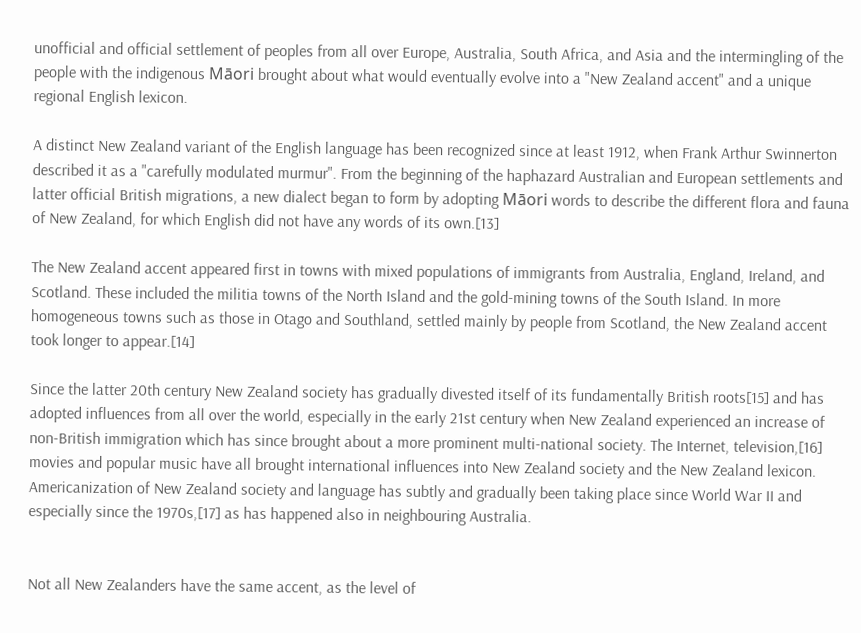unofficial and official settlement of peoples from all over Europe, Australia, South Africa, and Asia and the intermingling of the people with the indigenous Māori brought about what would eventually evolve into a "New Zealand accent" and a unique regional English lexicon.

A distinct New Zealand variant of the English language has been recognized since at least 1912, when Frank Arthur Swinnerton described it as a "carefully modulated murmur". From the beginning of the haphazard Australian and European settlements and latter official British migrations, a new dialect began to form by adopting Māori words to describe the different flora and fauna of New Zealand, for which English did not have any words of its own.[13]

The New Zealand accent appeared first in towns with mixed populations of immigrants from Australia, England, Ireland, and Scotland. These included the militia towns of the North Island and the gold-mining towns of the South Island. In more homogeneous towns such as those in Otago and Southland, settled mainly by people from Scotland, the New Zealand accent took longer to appear.[14]

Since the latter 20th century New Zealand society has gradually divested itself of its fundamentally British roots[15] and has adopted influences from all over the world, especially in the early 21st century when New Zealand experienced an increase of non-British immigration which has since brought about a more prominent multi-national society. The Internet, television,[16] movies and popular music have all brought international influences into New Zealand society and the New Zealand lexicon. Americanization of New Zealand society and language has subtly and gradually been taking place since World War II and especially since the 1970s,[17] as has happened also in neighbouring Australia.


Not all New Zealanders have the same accent, as the level of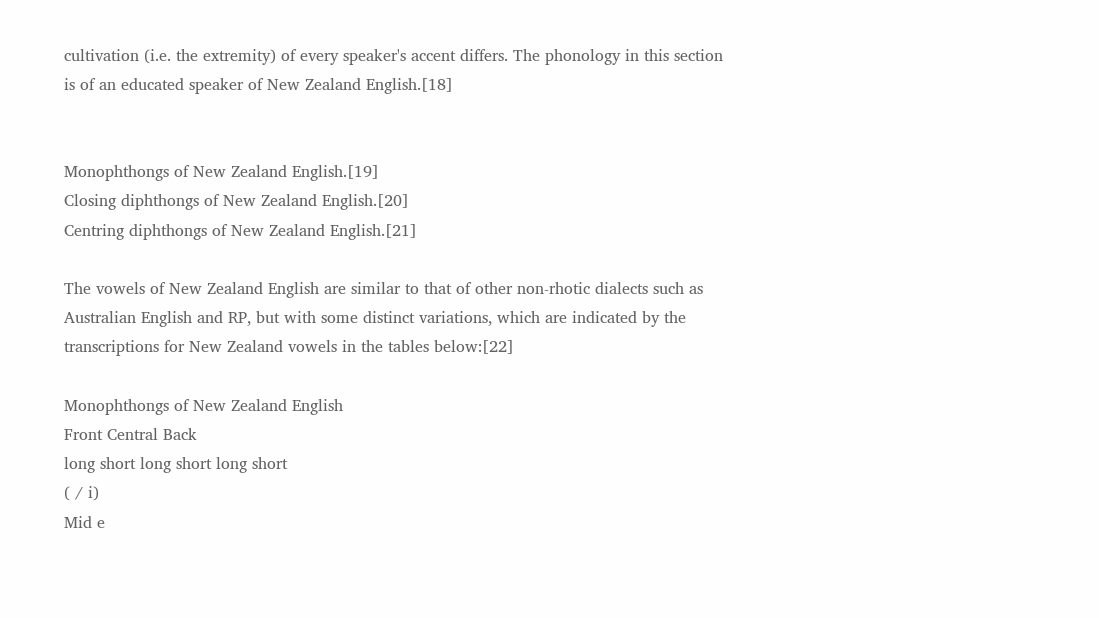cultivation (i.e. the extremity) of every speaker's accent differs. The phonology in this section is of an educated speaker of New Zealand English.[18]


Monophthongs of New Zealand English.[19]
Closing diphthongs of New Zealand English.[20]
Centring diphthongs of New Zealand English.[21]

The vowels of New Zealand English are similar to that of other non-rhotic dialects such as Australian English and RP, but with some distinct variations, which are indicated by the transcriptions for New Zealand vowels in the tables below:[22]

Monophthongs of New Zealand English
Front Central Back
long short long short long short
( / i)
Mid e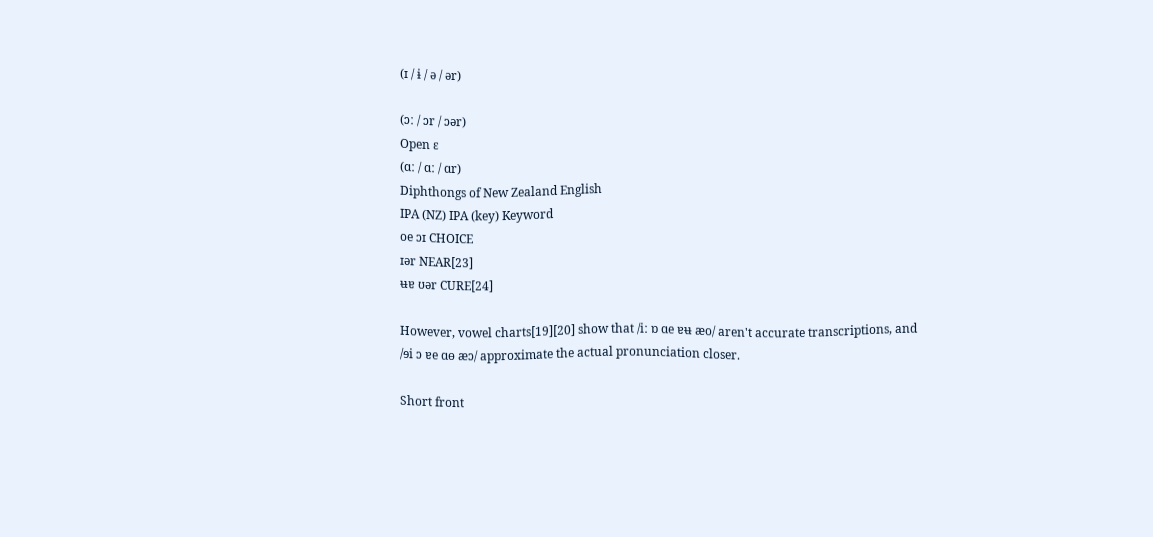(ɪ / ɨ / ə / ər)

(ɔː / ɔr / ɔər)
Open ɛ
(ɑː / ɑː / ɑr)
Diphthongs of New Zealand English
IPA (NZ) IPA (key) Keyword
oe ɔɪ CHOICE
ɪər NEAR[23]
ʉɐ ʊər CURE[24]

However, vowel charts[19][20] show that /iː ɒ ɑe ɐʉ æo/ aren't accurate transcriptions, and /ɘi ɔ ɐe ɑɵ æɔ/ approximate the actual pronunciation closer.

Short front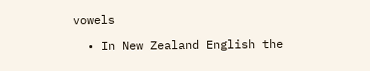vowels

  • In New Zealand English the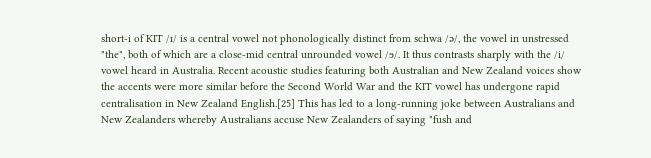short-i of KIT /ɪ/ is a central vowel not phonologically distinct from schwa /ə/, the vowel in unstressed "the", both of which are a close-mid central unrounded vowel /ɘ/. It thus contrasts sharply with the /i/ vowel heard in Australia. Recent acoustic studies featuring both Australian and New Zealand voices show the accents were more similar before the Second World War and the KIT vowel has undergone rapid centralisation in New Zealand English.[25] This has led to a long-running joke between Australians and New Zealanders whereby Australians accuse New Zealanders of saying "fush and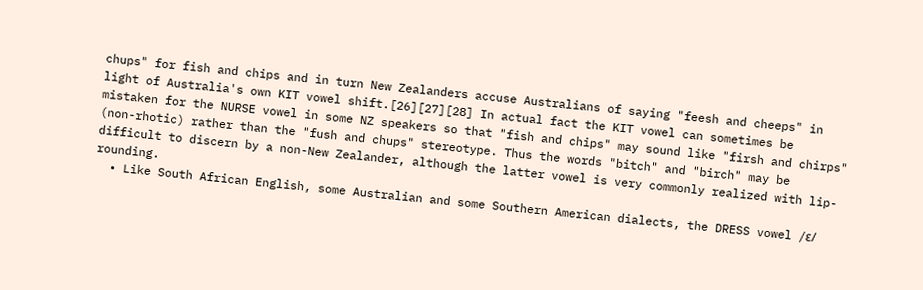chups" for fish and chips and in turn New Zealanders accuse Australians of saying "feesh and cheeps" in light of Australia's own KIT vowel shift.[26][27][28] In actual fact the KIT vowel can sometimes be mistaken for the NURSE vowel in some NZ speakers so that "fish and chips" may sound like "firsh and chirps" (non-rhotic) rather than the "fush and chups" stereotype. Thus the words "bitch" and "birch" may be difficult to discern by a non-New Zealander, although the latter vowel is very commonly realized with lip-rounding.
  • Like South African English, some Australian and some Southern American dialects, the DRESS vowel /ɛ/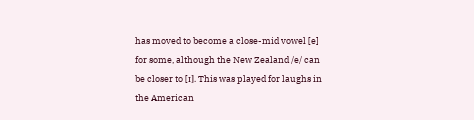has moved to become a close-mid vowel [e] for some, although the New Zealand /e/ can be closer to [ɪ]. This was played for laughs in the American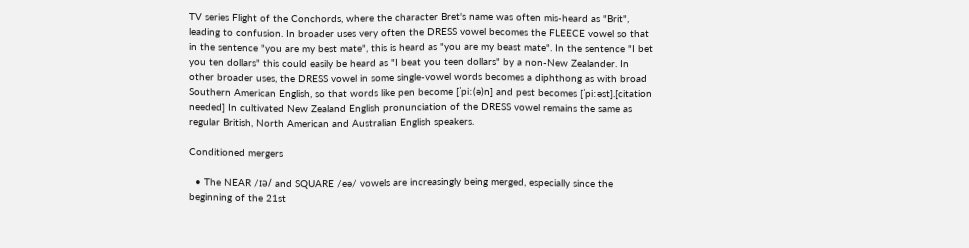TV series Flight of the Conchords, where the character Bret's name was often mis-heard as "Brit", leading to confusion. In broader uses very often the DRESS vowel becomes the FLEECE vowel so that in the sentence "you are my best mate", this is heard as "you are my beast mate". In the sentence "I bet you ten dollars" this could easily be heard as "I beat you teen dollars" by a non-New Zealander. In other broader uses, the DRESS vowel in some single-vowel words becomes a diphthong as with broad Southern American English, so that words like pen become [ˈpiː(ə)n] and pest becomes [ˈpiːəst].[citation needed] In cultivated New Zealand English pronunciation of the DRESS vowel remains the same as regular British, North American and Australian English speakers.

Conditioned mergers

  • The NEAR /ɪə/ and SQUARE /eə/ vowels are increasingly being merged, especially since the beginning of the 21st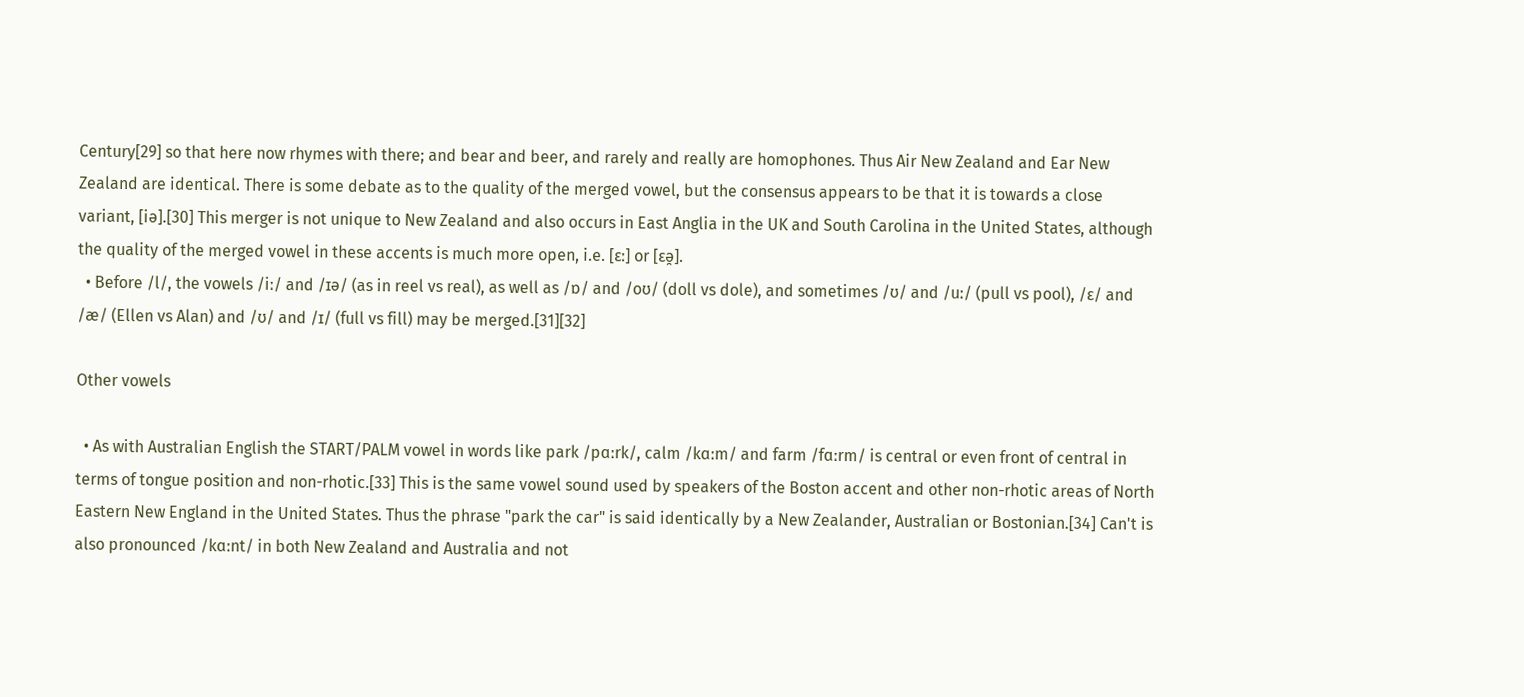Century[29] so that here now rhymes with there; and bear and beer, and rarely and really are homophones. Thus Air New Zealand and Ear New Zealand are identical. There is some debate as to the quality of the merged vowel, but the consensus appears to be that it is towards a close variant, [iə].[30] This merger is not unique to New Zealand and also occurs in East Anglia in the UK and South Carolina in the United States, although the quality of the merged vowel in these accents is much more open, i.e. [ɛː] or [ɛə̯].
  • Before /l/, the vowels /iː/ and /ɪə/ (as in reel vs real), as well as /ɒ/ and /oʊ/ (doll vs dole), and sometimes /ʊ/ and /uː/ (pull vs pool), /ɛ/ and /æ/ (Ellen vs Alan) and /ʊ/ and /ɪ/ (full vs fill) may be merged.[31][32]

Other vowels

  • As with Australian English the START/PALM vowel in words like park /pɑːrk/, calm /kɑːm/ and farm /fɑːrm/ is central or even front of central in terms of tongue position and non-rhotic.[33] This is the same vowel sound used by speakers of the Boston accent and other non-rhotic areas of North Eastern New England in the United States. Thus the phrase "park the car" is said identically by a New Zealander, Australian or Bostonian.[34] Can't is also pronounced /kɑːnt/ in both New Zealand and Australia and not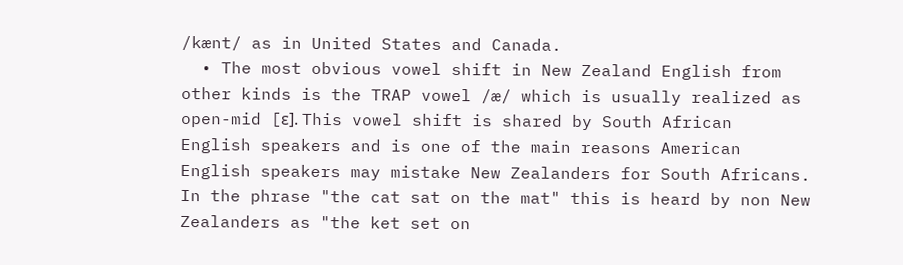/kænt/ as in United States and Canada.
  • The most obvious vowel shift in New Zealand English from other kinds is the TRAP vowel /æ/ which is usually realized as open-mid [ɛ]. This vowel shift is shared by South African English speakers and is one of the main reasons American English speakers may mistake New Zealanders for South Africans. In the phrase "the cat sat on the mat" this is heard by non New Zealanders as "the ket set on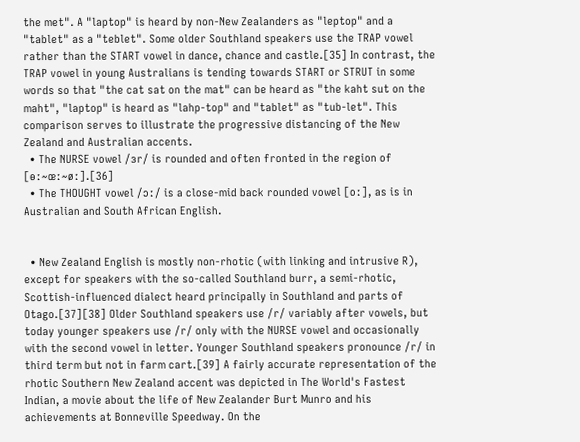the met". A "laptop" is heard by non-New Zealanders as "leptop" and a "tablet" as a "teblet". Some older Southland speakers use the TRAP vowel rather than the START vowel in dance, chance and castle.[35] In contrast, the TRAP vowel in young Australians is tending towards START or STRUT in some words so that "the cat sat on the mat" can be heard as "the kaht sut on the maht", "laptop" is heard as "lahp-top" and "tablet" as "tub-let". This comparison serves to illustrate the progressive distancing of the New Zealand and Australian accents.
  • The NURSE vowel /ɜr/ is rounded and often fronted in the region of [ɵː~œː~øː].[36]
  • The THOUGHT vowel /ɔː/ is a close-mid back rounded vowel [oː], as is in Australian and South African English.


  • New Zealand English is mostly non-rhotic (with linking and intrusive R), except for speakers with the so-called Southland burr, a semi-rhotic, Scottish-influenced dialect heard principally in Southland and parts of Otago.[37][38] Older Southland speakers use /r/ variably after vowels, but today younger speakers use /r/ only with the NURSE vowel and occasionally with the second vowel in letter. Younger Southland speakers pronounce /r/ in third term but not in farm cart.[39] A fairly accurate representation of the rhotic Southern New Zealand accent was depicted in The World's Fastest Indian, a movie about the life of New Zealander Burt Munro and his achievements at Bonneville Speedway. On the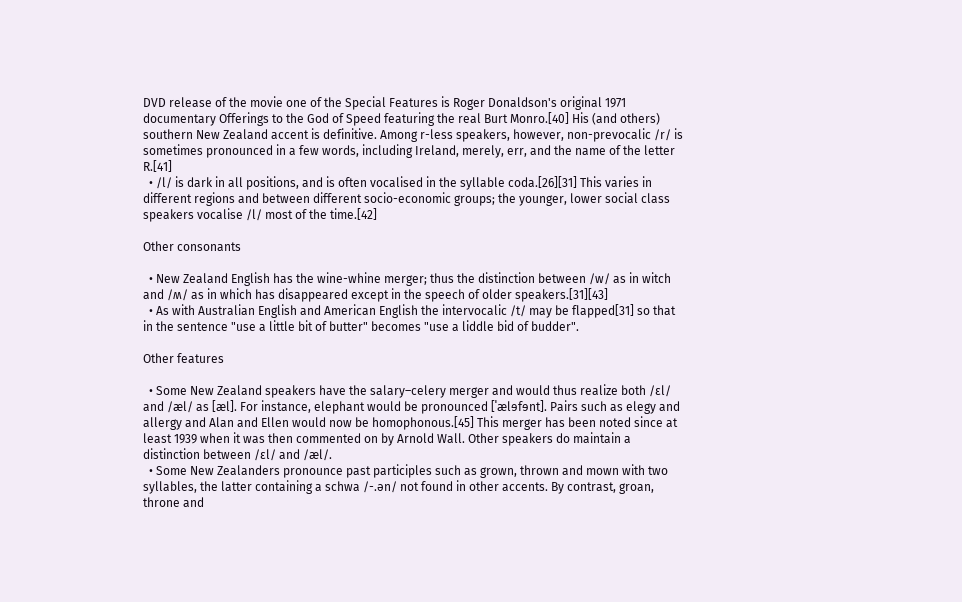DVD release of the movie one of the Special Features is Roger Donaldson's original 1971 documentary Offerings to the God of Speed featuring the real Burt Monro.[40] His (and others) southern New Zealand accent is definitive. Among r-less speakers, however, non-prevocalic /r/ is sometimes pronounced in a few words, including Ireland, merely, err, and the name of the letter R.[41]
  • /l/ is dark in all positions, and is often vocalised in the syllable coda.[26][31] This varies in different regions and between different socio-economic groups; the younger, lower social class speakers vocalise /l/ most of the time.[42]

Other consonants

  • New Zealand English has the wine-whine merger; thus the distinction between /w/ as in witch and /ʍ/ as in which has disappeared except in the speech of older speakers.[31][43]
  • As with Australian English and American English the intervocalic /t/ may be flapped[31] so that in the sentence "use a little bit of butter" becomes "use a liddle bid of budder".

Other features

  • Some New Zealand speakers have the salary–celery merger and would thus realize both /ɛl/ and /æl/ as [æl]. For instance, elephant would be pronounced [ˈælɘfɘnt]. Pairs such as elegy and allergy and Alan and Ellen would now be homophonous.[45] This merger has been noted since at least 1939 when it was then commented on by Arnold Wall. Other speakers do maintain a distinction between /ɛl/ and /æl/.
  • Some New Zealanders pronounce past participles such as grown, thrown and mown with two syllables, the latter containing a schwa /-.ən/ not found in other accents. By contrast, groan, throne and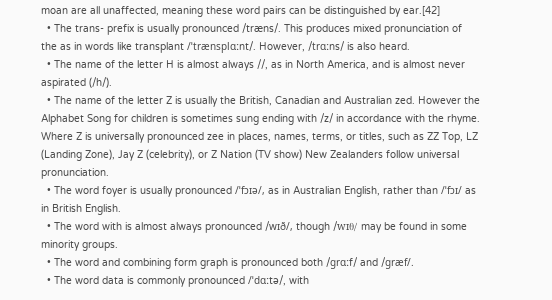moan are all unaffected, meaning these word pairs can be distinguished by ear.[42]
  • The trans- prefix is usually pronounced /træns/. This produces mixed pronunciation of the as in words like transplant /ˈtrænsplɑːnt/. However, /trɑːns/ is also heard.
  • The name of the letter H is almost always //, as in North America, and is almost never aspirated (/h/).
  • The name of the letter Z is usually the British, Canadian and Australian zed. However the Alphabet Song for children is sometimes sung ending with /z/ in accordance with the rhyme. Where Z is universally pronounced zee in places, names, terms, or titles, such as ZZ Top, LZ (Landing Zone), Jay Z (celebrity), or Z Nation (TV show) New Zealanders follow universal pronunciation.
  • The word foyer is usually pronounced /ˈfɔɪə/, as in Australian English, rather than /ˈfɔɪ/ as in British English.
  • The word with is almost always pronounced /wɪð/, though /wɪθ/ may be found in some minority groups.
  • The word and combining form graph is pronounced both /ɡrɑːf/ and /ɡræf/.
  • The word data is commonly pronounced /ˈdɑːtə/, with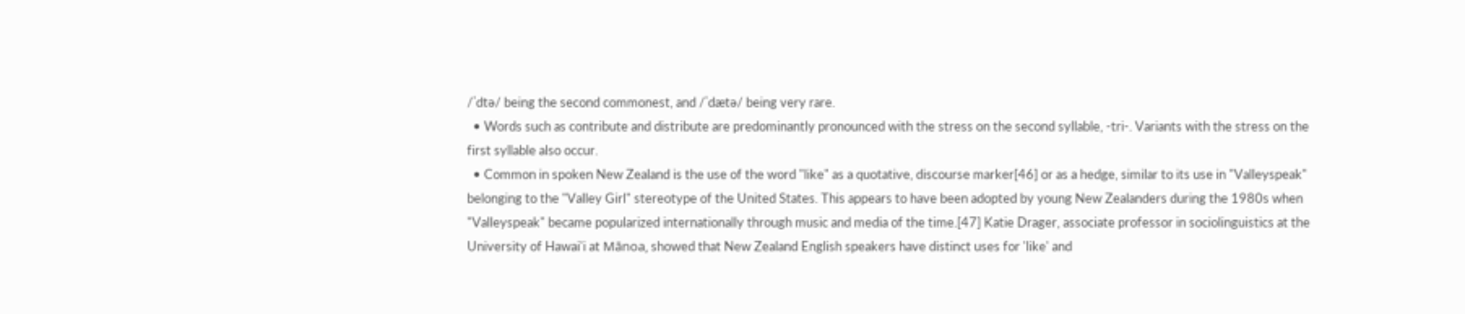/ˈdtə/ being the second commonest, and /ˈdætə/ being very rare.
  • Words such as contribute and distribute are predominantly pronounced with the stress on the second syllable, -tri-. Variants with the stress on the first syllable also occur.
  • Common in spoken New Zealand is the use of the word "like" as a quotative, discourse marker[46] or as a hedge, similar to its use in "Valleyspeak" belonging to the "Valley Girl" stereotype of the United States. This appears to have been adopted by young New Zealanders during the 1980s when "Valleyspeak" became popularized internationally through music and media of the time.[47] Katie Drager, associate professor in sociolinguistics at the University of Hawai'i at Mānoa, showed that New Zealand English speakers have distinct uses for 'like' and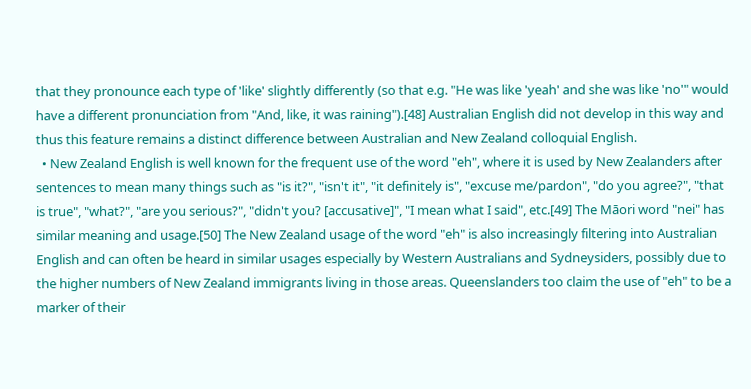that they pronounce each type of 'like' slightly differently (so that e.g. "He was like 'yeah' and she was like 'no'" would have a different pronunciation from "And, like, it was raining").[48] Australian English did not develop in this way and thus this feature remains a distinct difference between Australian and New Zealand colloquial English.
  • New Zealand English is well known for the frequent use of the word "eh", where it is used by New Zealanders after sentences to mean many things such as "is it?", "isn't it", "it definitely is", "excuse me/pardon", "do you agree?", "that is true", "what?", "are you serious?", "didn't you? [accusative]", "I mean what I said", etc.[49] The Māori word "nei" has similar meaning and usage.[50] The New Zealand usage of the word "eh" is also increasingly filtering into Australian English and can often be heard in similar usages especially by Western Australians and Sydneysiders, possibly due to the higher numbers of New Zealand immigrants living in those areas. Queenslanders too claim the use of "eh" to be a marker of their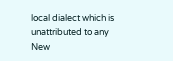local dialect which is unattributed to any New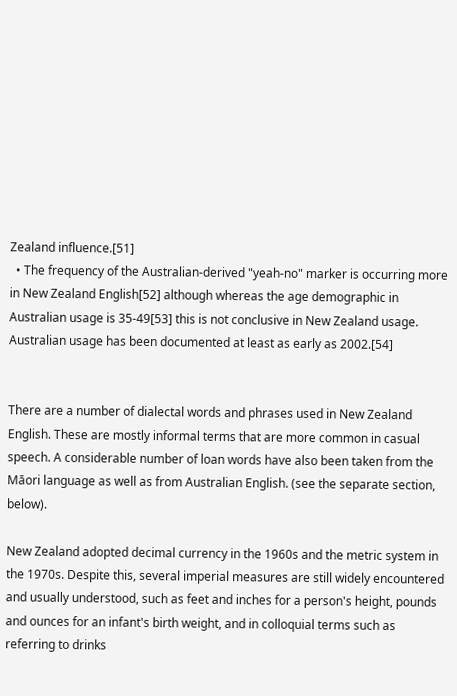Zealand influence.[51]
  • The frequency of the Australian-derived "yeah-no" marker is occurring more in New Zealand English[52] although whereas the age demographic in Australian usage is 35-49[53] this is not conclusive in New Zealand usage. Australian usage has been documented at least as early as 2002.[54]


There are a number of dialectal words and phrases used in New Zealand English. These are mostly informal terms that are more common in casual speech. A considerable number of loan words have also been taken from the Māori language as well as from Australian English. (see the separate section, below).

New Zealand adopted decimal currency in the 1960s and the metric system in the 1970s. Despite this, several imperial measures are still widely encountered and usually understood, such as feet and inches for a person's height, pounds and ounces for an infant's birth weight, and in colloquial terms such as referring to drinks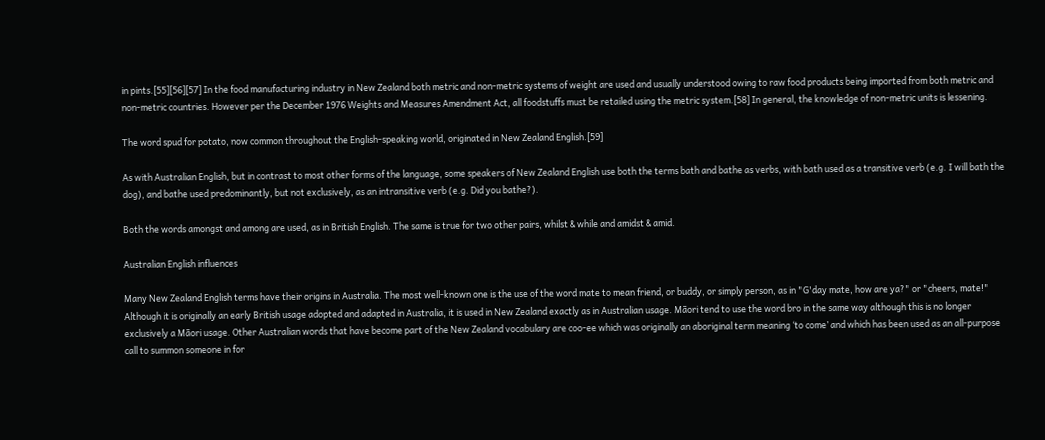in pints.[55][56][57] In the food manufacturing industry in New Zealand both metric and non-metric systems of weight are used and usually understood owing to raw food products being imported from both metric and non-metric countries. However per the December 1976 Weights and Measures Amendment Act, all foodstuffs must be retailed using the metric system.[58] In general, the knowledge of non-metric units is lessening.

The word spud for potato, now common throughout the English-speaking world, originated in New Zealand English.[59]

As with Australian English, but in contrast to most other forms of the language, some speakers of New Zealand English use both the terms bath and bathe as verbs, with bath used as a transitive verb (e.g. I will bath the dog), and bathe used predominantly, but not exclusively, as an intransitive verb (e.g. Did you bathe?).

Both the words amongst and among are used, as in British English. The same is true for two other pairs, whilst & while and amidst & amid.

Australian English influences

Many New Zealand English terms have their origins in Australia. The most well-known one is the use of the word mate to mean friend, or buddy, or simply person, as in "G'day mate, how are ya?" or "cheers, mate!" Although it is originally an early British usage adopted and adapted in Australia, it is used in New Zealand exactly as in Australian usage. Māori tend to use the word bro in the same way although this is no longer exclusively a Māori usage. Other Australian words that have become part of the New Zealand vocabulary are coo-ee which was originally an aboriginal term meaning ‘to come’ and which has been used as an all-purpose call to summon someone in for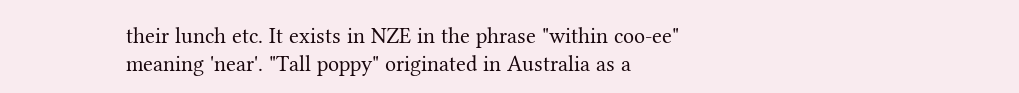their lunch etc. It exists in NZE in the phrase "within coo-ee" meaning 'near'. "Tall poppy" originated in Australia as a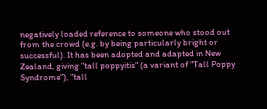negatively loaded reference to someone who stood out from the crowd (e.g. by being particularly bright or successful). It has been adopted and adapted in New Zealand, giving "tall poppyitis" (a variant of "Tall Poppy Syndrome"), "tall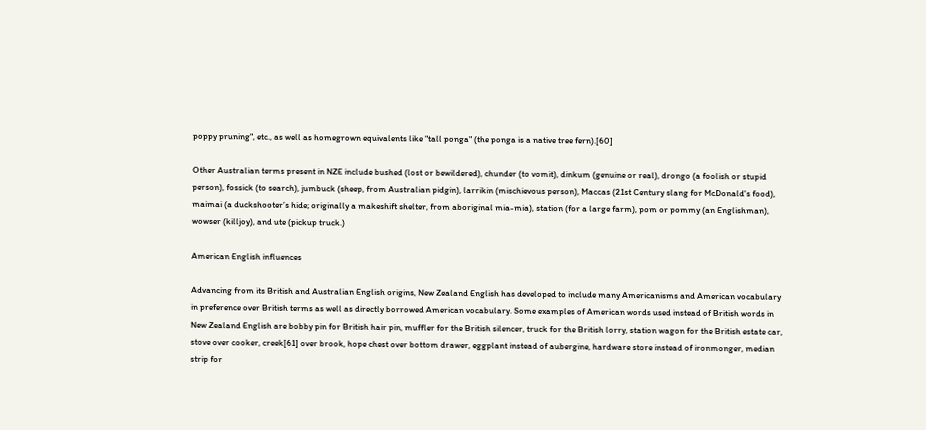poppy pruning", etc., as well as homegrown equivalents like "tall ponga" (the ponga is a native tree fern).[60]

Other Australian terms present in NZE include bushed (lost or bewildered), chunder (to vomit), dinkum (genuine or real), drongo (a foolish or stupid person), fossick (to search), jumbuck (sheep, from Australian pidgin), larrikin (mischievous person), Maccas (21st Century slang for McDonald's food), maimai (a duckshooter’s hide; originally a makeshift shelter, from aboriginal mia-mia), station (for a large farm), pom or pommy (an Englishman), wowser (killjoy), and ute (pickup truck.)

American English influences

Advancing from its British and Australian English origins, New Zealand English has developed to include many Americanisms and American vocabulary in preference over British terms as well as directly borrowed American vocabulary. Some examples of American words used instead of British words in New Zealand English are bobby pin for British hair pin, muffler for the British silencer, truck for the British lorry, station wagon for the British estate car, stove over cooker, creek[61] over brook, hope chest over bottom drawer, eggplant instead of aubergine, hardware store instead of ironmonger, median strip for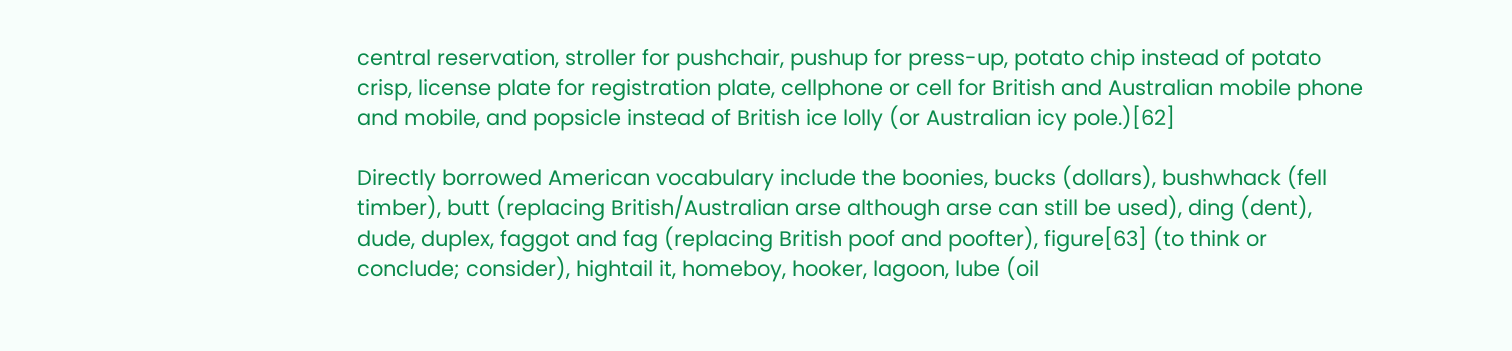central reservation, stroller for pushchair, pushup for press-up, potato chip instead of potato crisp, license plate for registration plate, cellphone or cell for British and Australian mobile phone and mobile, and popsicle instead of British ice lolly (or Australian icy pole.)[62]

Directly borrowed American vocabulary include the boonies, bucks (dollars), bushwhack (fell timber), butt (replacing British/Australian arse although arse can still be used), ding (dent), dude, duplex, faggot and fag (replacing British poof and poofter), figure[63] (to think or conclude; consider), hightail it, homeboy, hooker, lagoon, lube (oil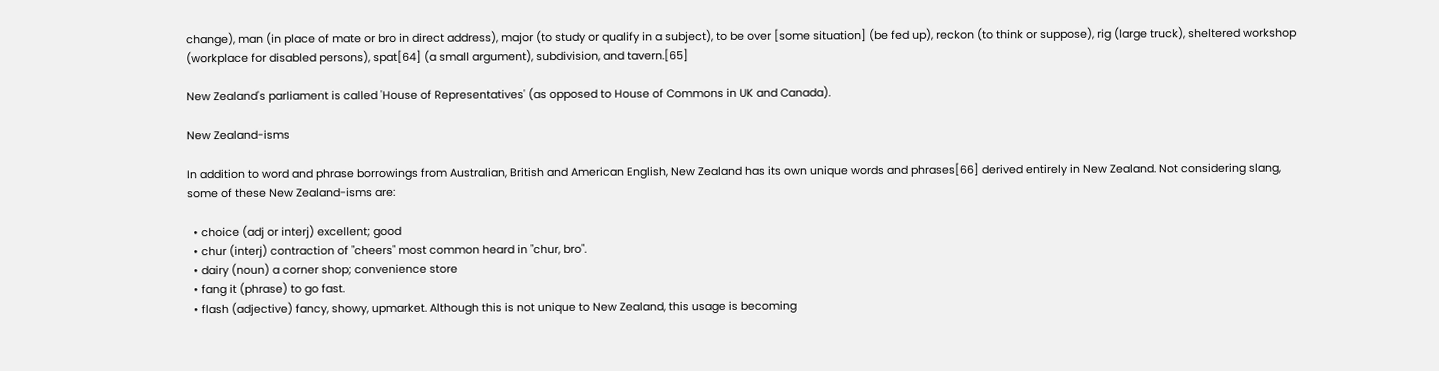change), man (in place of mate or bro in direct address), major (to study or qualify in a subject), to be over [some situation] (be fed up), reckon (to think or suppose), rig (large truck), sheltered workshop (workplace for disabled persons), spat[64] (a small argument), subdivision, and tavern.[65]

New Zealand's parliament is called 'House of Representatives' (as opposed to House of Commons in UK and Canada).

New Zealand-isms

In addition to word and phrase borrowings from Australian, British and American English, New Zealand has its own unique words and phrases[66] derived entirely in New Zealand. Not considering slang, some of these New Zealand-isms are:

  • choice (adj or interj) excellent; good
  • chur (interj) contraction of "cheers" most common heard in "chur, bro".
  • dairy (noun) a corner shop; convenience store
  • fang it (phrase) to go fast.
  • flash (adjective) fancy, showy, upmarket. Although this is not unique to New Zealand, this usage is becoming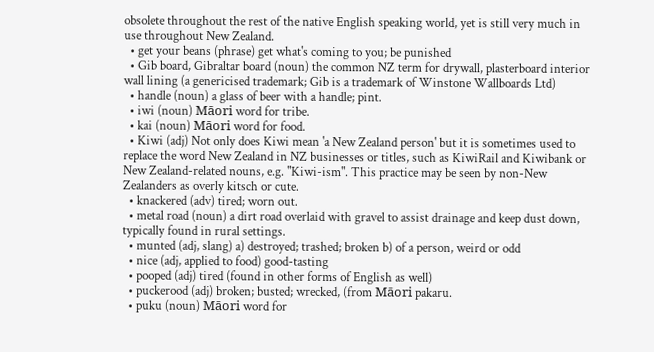obsolete throughout the rest of the native English speaking world, yet is still very much in use throughout New Zealand.
  • get your beans (phrase) get what's coming to you; be punished
  • Gib board, Gibraltar board (noun) the common NZ term for drywall, plasterboard interior wall lining (a genericised trademark; Gib is a trademark of Winstone Wallboards Ltd)
  • handle (noun) a glass of beer with a handle; pint.
  • iwi (noun) Māori word for tribe.
  • kai (noun) Māori word for food.
  • Kiwi (adj) Not only does Kiwi mean 'a New Zealand person' but it is sometimes used to replace the word New Zealand in NZ businesses or titles, such as KiwiRail and Kiwibank or New Zealand-related nouns, e.g. "Kiwi-ism". This practice may be seen by non-New Zealanders as overly kitsch or cute.
  • knackered (adv) tired; worn out.
  • metal road (noun) a dirt road overlaid with gravel to assist drainage and keep dust down, typically found in rural settings.
  • munted (adj, slang) a) destroyed; trashed; broken b) of a person, weird or odd
  • nice (adj, applied to food) good-tasting
  • pooped (adj) tired (found in other forms of English as well)
  • puckerood (adj) broken; busted; wrecked, (from Māori pakaru.
  • puku (noun) Māori word for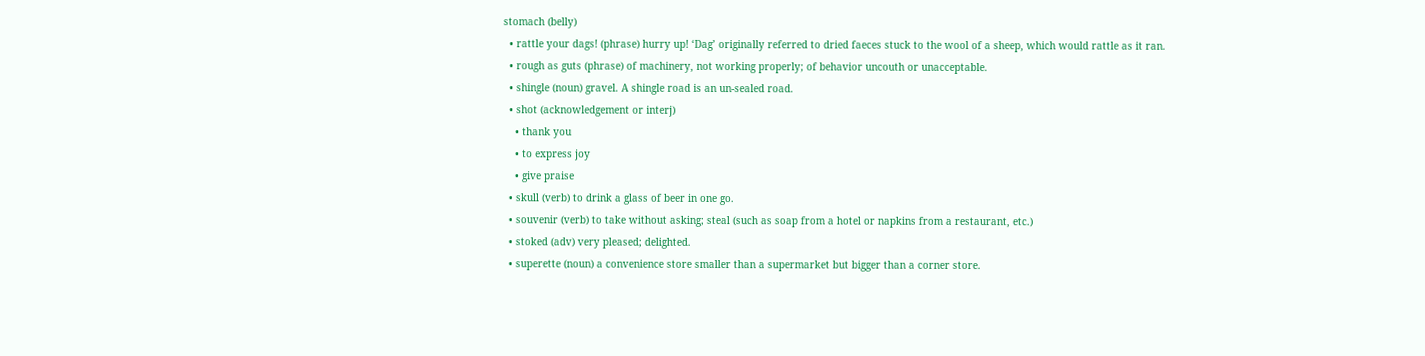stomach (belly)
  • rattle your dags! (phrase) hurry up! ‘Dag’ originally referred to dried faeces stuck to the wool of a sheep, which would rattle as it ran.
  • rough as guts (phrase) of machinery, not working properly; of behavior uncouth or unacceptable.
  • shingle (noun) gravel. A shingle road is an un-sealed road.
  • shot (acknowledgement or interj)
    • thank you
    • to express joy
    • give praise
  • skull (verb) to drink a glass of beer in one go.
  • souvenir (verb) to take without asking; steal (such as soap from a hotel or napkins from a restaurant, etc.)
  • stoked (adv) very pleased; delighted.
  • superette (noun) a convenience store smaller than a supermarket but bigger than a corner store.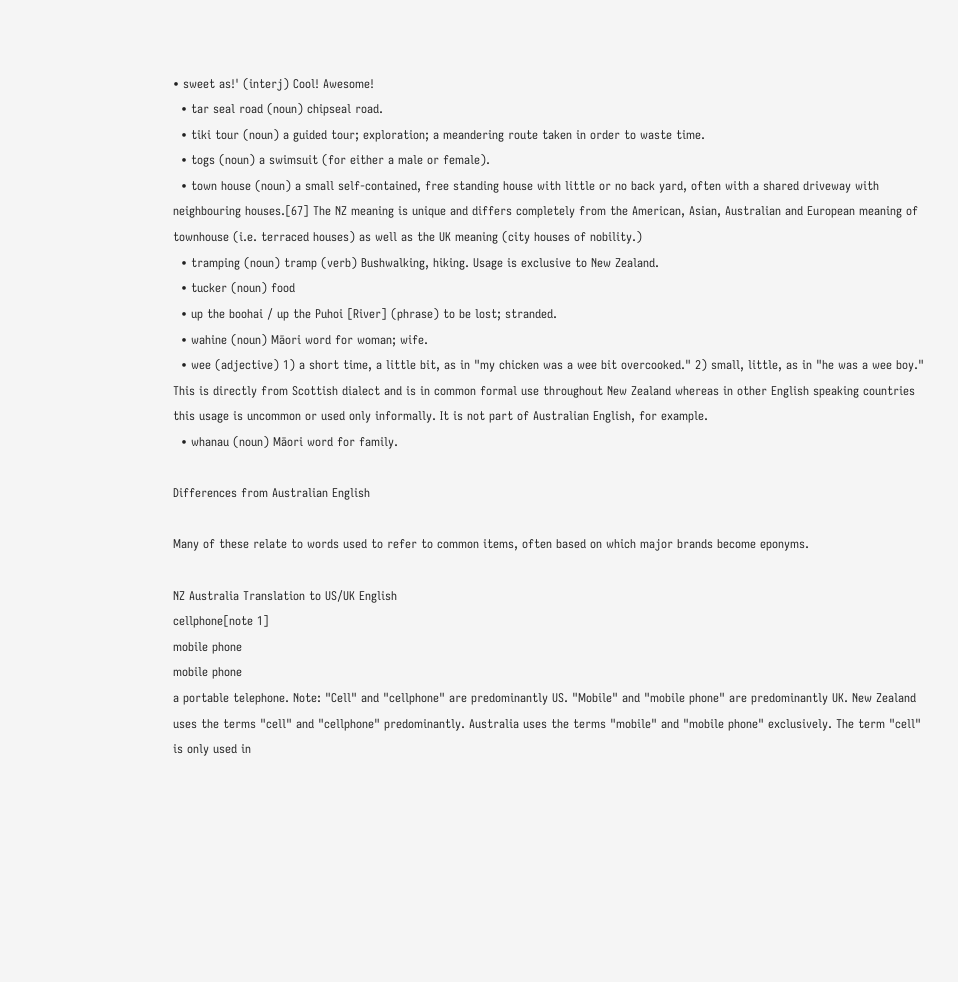• sweet as!' (interj) Cool! Awesome!
  • tar seal road (noun) chipseal road.
  • tiki tour (noun) a guided tour; exploration; a meandering route taken in order to waste time.
  • togs (noun) a swimsuit (for either a male or female).
  • town house (noun) a small self-contained, free standing house with little or no back yard, often with a shared driveway with neighbouring houses.[67] The NZ meaning is unique and differs completely from the American, Asian, Australian and European meaning of townhouse (i.e. terraced houses) as well as the UK meaning (city houses of nobility.)
  • tramping (noun) tramp (verb) Bushwalking, hiking. Usage is exclusive to New Zealand.
  • tucker (noun) food
  • up the boohai / up the Puhoi [River] (phrase) to be lost; stranded.
  • wahine (noun) Māori word for woman; wife.
  • wee (adjective) 1) a short time, a little bit, as in "my chicken was a wee bit overcooked." 2) small, little, as in "he was a wee boy." This is directly from Scottish dialect and is in common formal use throughout New Zealand whereas in other English speaking countries this usage is uncommon or used only informally. It is not part of Australian English, for example.
  • whanau (noun) Māori word for family.

Differences from Australian English

Many of these relate to words used to refer to common items, often based on which major brands become eponyms.

NZ Australia Translation to US/UK English
cellphone[note 1]
mobile phone
mobile phone
a portable telephone. Note: "Cell" and "cellphone" are predominantly US. "Mobile" and "mobile phone" are predominantly UK. New Zealand uses the terms "cell" and "cellphone" predominantly. Australia uses the terms "mobile" and "mobile phone" exclusively. The term "cell" is only used in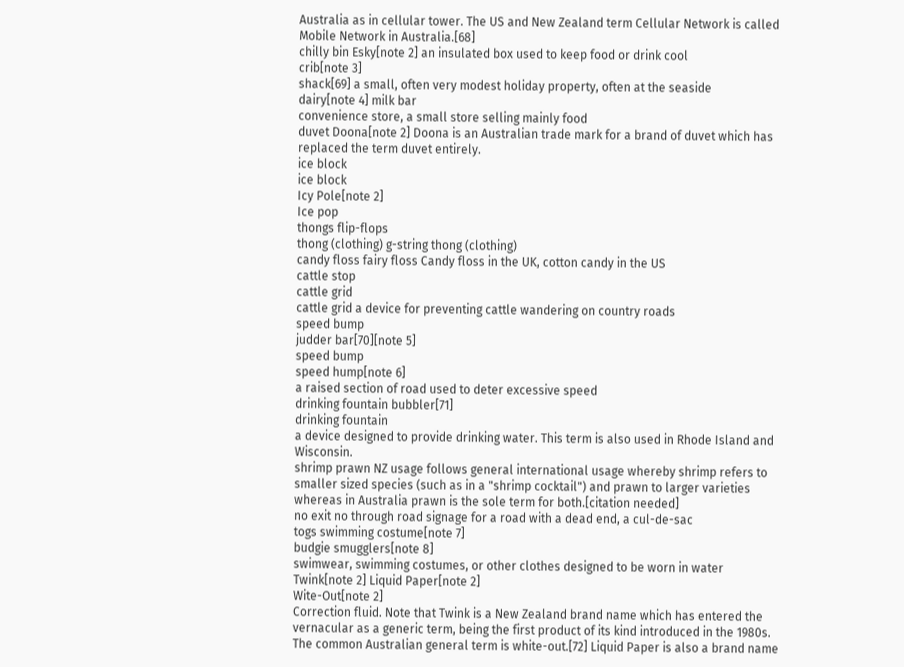Australia as in cellular tower. The US and New Zealand term Cellular Network is called Mobile Network in Australia.[68]
chilly bin Esky[note 2] an insulated box used to keep food or drink cool
crib[note 3]
shack[69] a small, often very modest holiday property, often at the seaside
dairy[note 4] milk bar
convenience store, a small store selling mainly food
duvet Doona[note 2] Doona is an Australian trade mark for a brand of duvet which has replaced the term duvet entirely.
ice block
ice block
Icy Pole[note 2]
Ice pop
thongs flip-flops
thong (clothing) g-string thong (clothing)
candy floss fairy floss Candy floss in the UK, cotton candy in the US
cattle stop
cattle grid
cattle grid a device for preventing cattle wandering on country roads
speed bump
judder bar[70][note 5]
speed bump
speed hump[note 6]
a raised section of road used to deter excessive speed
drinking fountain bubbler[71]
drinking fountain
a device designed to provide drinking water. This term is also used in Rhode Island and Wisconsin.
shrimp prawn NZ usage follows general international usage whereby shrimp refers to smaller sized species (such as in a "shrimp cocktail") and prawn to larger varieties whereas in Australia prawn is the sole term for both.[citation needed]
no exit no through road signage for a road with a dead end, a cul-de-sac
togs swimming costume[note 7]
budgie smugglers[note 8]
swimwear, swimming costumes, or other clothes designed to be worn in water
Twink[note 2] Liquid Paper[note 2]
Wite-Out[note 2]
Correction fluid. Note that Twink is a New Zealand brand name which has entered the vernacular as a generic term, being the first product of its kind introduced in the 1980s. The common Australian general term is white-out.[72] Liquid Paper is also a brand name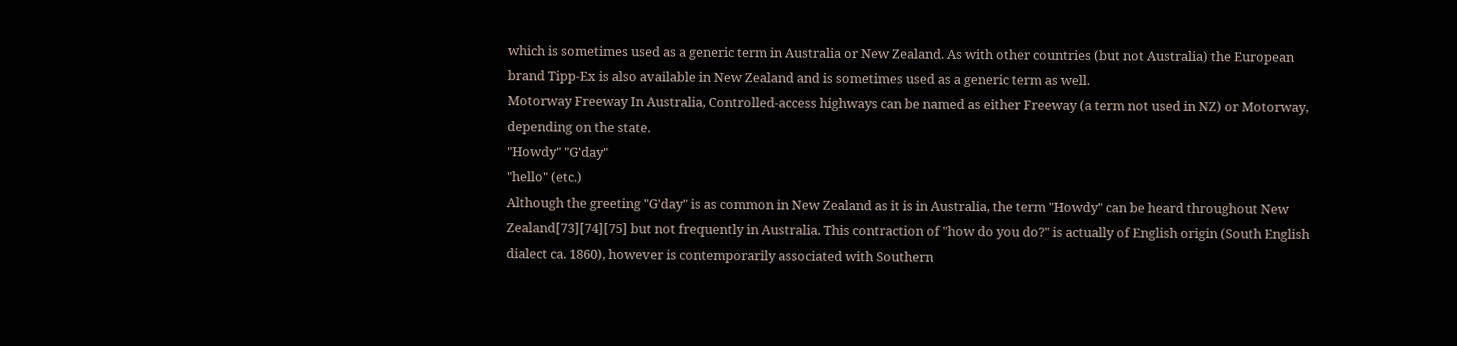which is sometimes used as a generic term in Australia or New Zealand. As with other countries (but not Australia) the European brand Tipp-Ex is also available in New Zealand and is sometimes used as a generic term as well.
Motorway Freeway In Australia, Controlled-access highways can be named as either Freeway (a term not used in NZ) or Motorway, depending on the state.
"Howdy" "G'day"
"hello" (etc.)
Although the greeting "G'day" is as common in New Zealand as it is in Australia, the term "Howdy" can be heard throughout New Zealand[73][74][75] but not frequently in Australia. This contraction of "how do you do?" is actually of English origin (South English dialect ca. 1860), however is contemporarily associated with Southern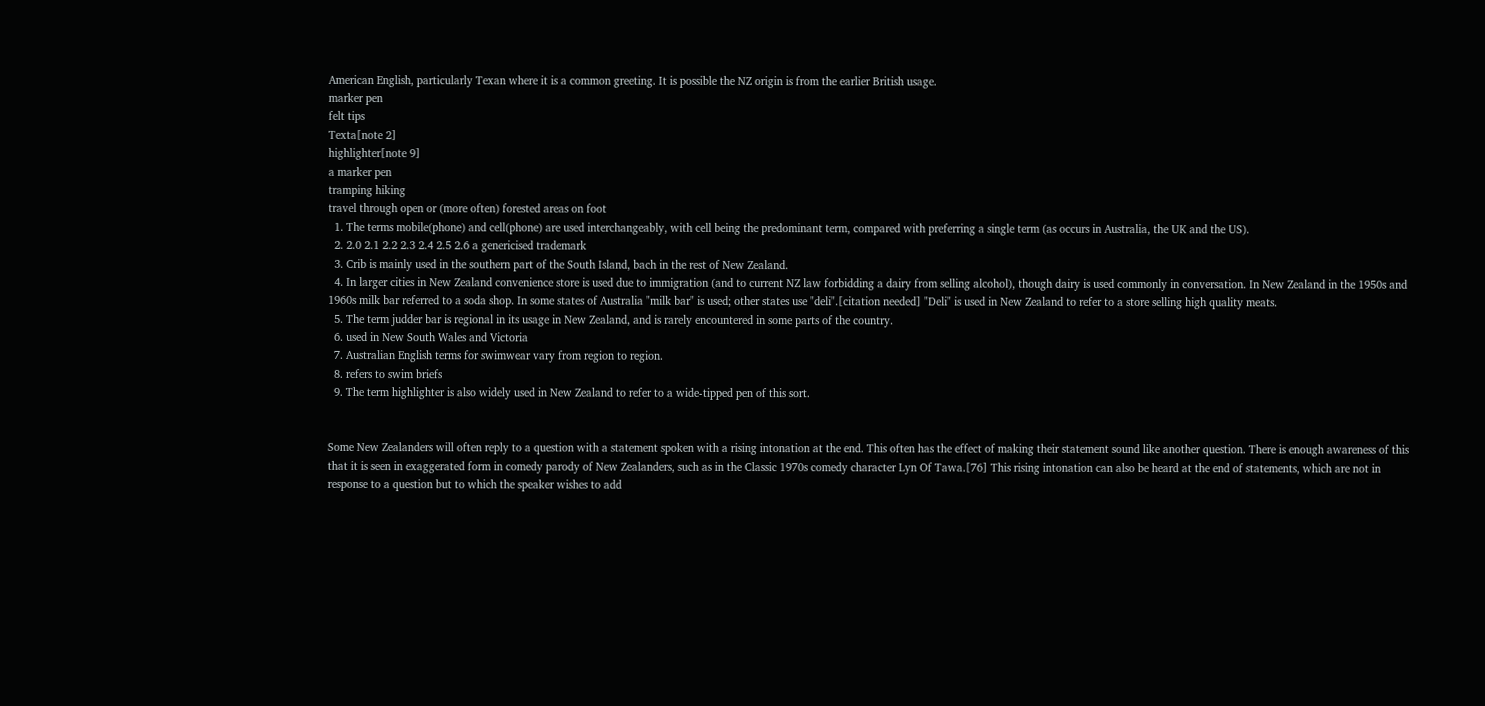American English, particularly Texan where it is a common greeting. It is possible the NZ origin is from the earlier British usage.
marker pen
felt tips
Texta[note 2]
highlighter[note 9]
a marker pen
tramping hiking
travel through open or (more often) forested areas on foot
  1. The terms mobile(phone) and cell(phone) are used interchangeably, with cell being the predominant term, compared with preferring a single term (as occurs in Australia, the UK and the US).
  2. 2.0 2.1 2.2 2.3 2.4 2.5 2.6 a genericised trademark
  3. Crib is mainly used in the southern part of the South Island, bach in the rest of New Zealand.
  4. In larger cities in New Zealand convenience store is used due to immigration (and to current NZ law forbidding a dairy from selling alcohol), though dairy is used commonly in conversation. In New Zealand in the 1950s and 1960s milk bar referred to a soda shop. In some states of Australia "milk bar" is used; other states use "deli".[citation needed] "Deli" is used in New Zealand to refer to a store selling high quality meats.
  5. The term judder bar is regional in its usage in New Zealand, and is rarely encountered in some parts of the country.
  6. used in New South Wales and Victoria
  7. Australian English terms for swimwear vary from region to region.
  8. refers to swim briefs
  9. The term highlighter is also widely used in New Zealand to refer to a wide-tipped pen of this sort.


Some New Zealanders will often reply to a question with a statement spoken with a rising intonation at the end. This often has the effect of making their statement sound like another question. There is enough awareness of this that it is seen in exaggerated form in comedy parody of New Zealanders, such as in the Classic 1970s comedy character Lyn Of Tawa.[76] This rising intonation can also be heard at the end of statements, which are not in response to a question but to which the speaker wishes to add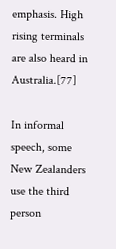emphasis. High rising terminals are also heard in Australia.[77]

In informal speech, some New Zealanders use the third person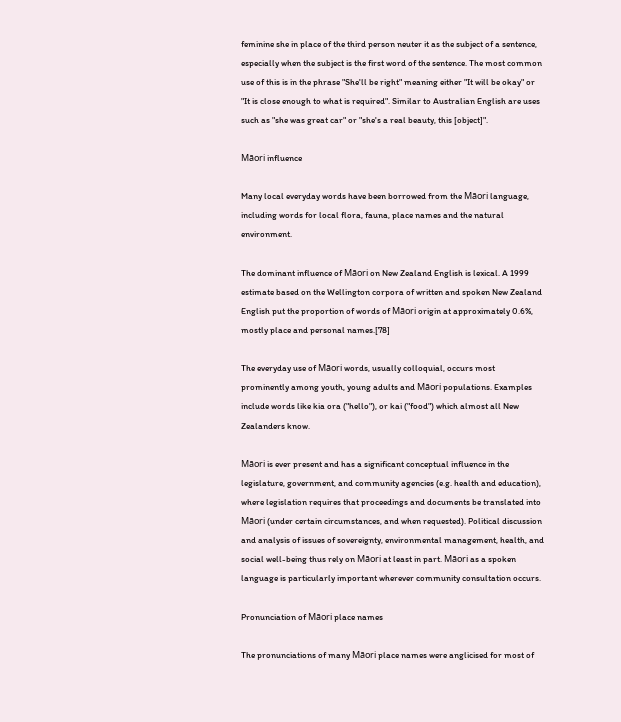feminine she in place of the third person neuter it as the subject of a sentence, especially when the subject is the first word of the sentence. The most common use of this is in the phrase "She'll be right" meaning either "It will be okay" or "It is close enough to what is required". Similar to Australian English are uses such as "she was great car" or "she's a real beauty, this [object]".

Māori influence

Many local everyday words have been borrowed from the Māori language, including words for local flora, fauna, place names and the natural environment.

The dominant influence of Māori on New Zealand English is lexical. A 1999 estimate based on the Wellington corpora of written and spoken New Zealand English put the proportion of words of Māori origin at approximately 0.6%, mostly place and personal names.[78]

The everyday use of Māori words, usually colloquial, occurs most prominently among youth, young adults and Māori populations. Examples include words like kia ora ("hello"), or kai ("food") which almost all New Zealanders know.

Māori is ever present and has a significant conceptual influence in the legislature, government, and community agencies (e.g. health and education), where legislation requires that proceedings and documents be translated into Māori (under certain circumstances, and when requested). Political discussion and analysis of issues of sovereignty, environmental management, health, and social well-being thus rely on Māori at least in part. Māori as a spoken language is particularly important wherever community consultation occurs.

Pronunciation of Māori place names

The pronunciations of many Māori place names were anglicised for most of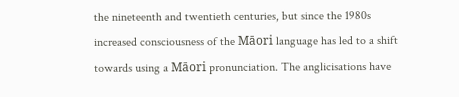the nineteenth and twentieth centuries, but since the 1980s increased consciousness of the Māori language has led to a shift towards using a Māori pronunciation. The anglicisations have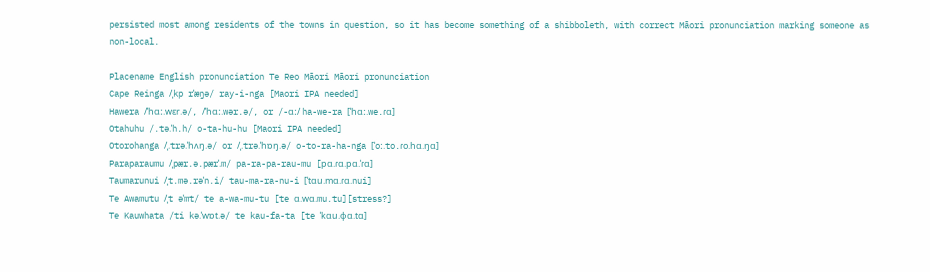persisted most among residents of the towns in question, so it has become something of a shibboleth, with correct Māori pronunciation marking someone as non-local.

Placename English pronunciation Te Reo Māori Māori pronunciation
Cape Reinga /ˌkp rˈæŋə/ ray-i-nga [Maori IPA needed]
Hawera /ˈhɑː.wɛr.ə/, /ˈhɑː.wər.ə/, or /-ɑː/ ha-we-ra [ˈhɑː.we.ɾɑ]
Otahuhu /.tə.ˈh.h/ o-ta-hu-hu [Maori IPA needed]
Otorohanga /ˌ.trə.ˈhʌŋ.ə/ or /ˌ.trə.ˈhɒŋ.ə/ o-to-ra-ha-nga [ˈoː.to.ɾo.hɑ.ŋɑ]
Paraparaumu /ˌpær.ə.pærˈ.m/ pa-ra-pa-rau-mu [pɑ.ɾɑ.pɑ.ˈɾɑ]
Taumarunui /ˌt.mə.rəˈn.i/ tau-ma-ra-nu-i [ˈtɑu.mɑ.ɾɑ.nui]
Te Awamutu /ˌt əˈmt/ te a-wa-mu-tu [te ɑ.wɑ.mu.tu][stress?]
Te Kauwhata /ti kə.ˈwɒt.ə/ te kau-fa-ta [te ˈkɑu.ɸɑ.tɑ]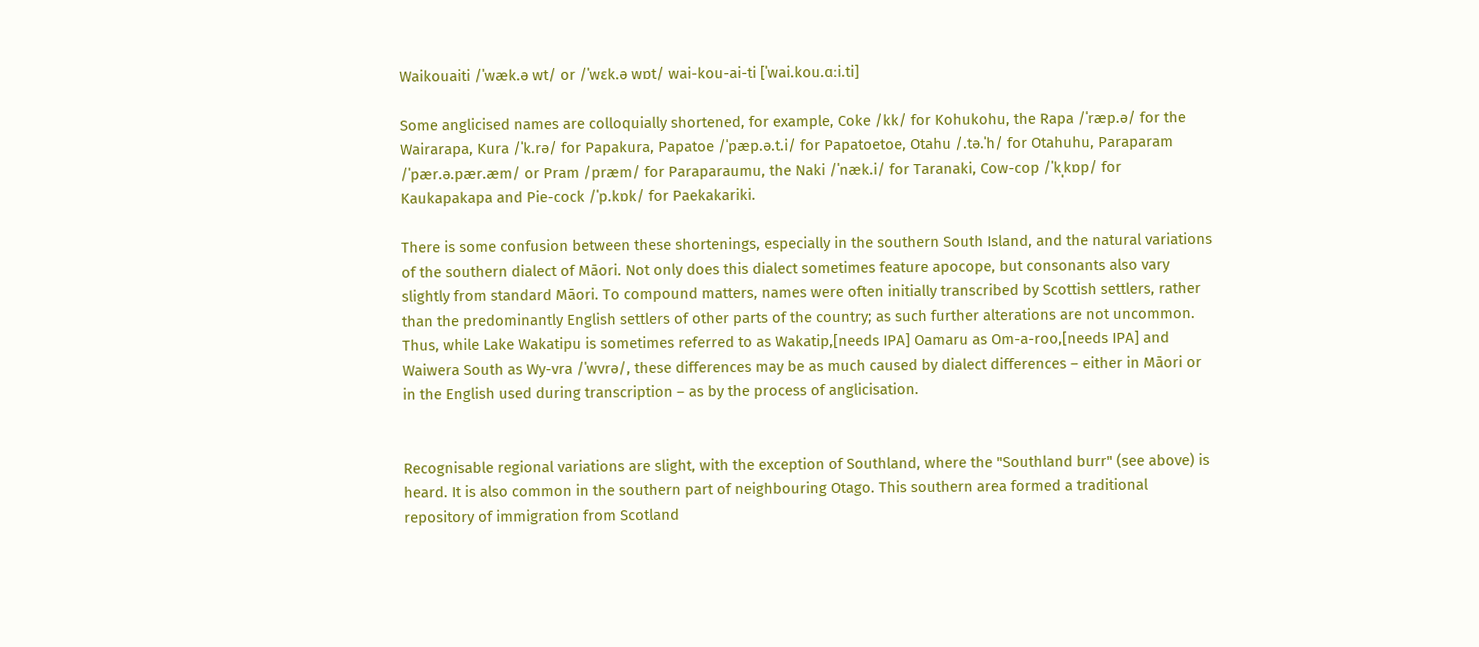Waikouaiti /ˈwæk.ə wt/ or /ˈwɛk.ə wɒt/ wai-kou-ai-ti [ˈwai.kou.ɑːi.ti]

Some anglicised names are colloquially shortened, for example, Coke /kk/ for Kohukohu, the Rapa /ˈræp.ə/ for the Wairarapa, Kura /ˈk.rə/ for Papakura, Papatoe /ˈpæp.ə.t.i/ for Papatoetoe, Otahu /.tə.ˈh/ for Otahuhu, Paraparam /ˈpær.ə.pær.æm/ or Pram /præm/ for Paraparaumu, the Naki /ˈnæk.i/ for Taranaki, Cow-cop /ˈkˌkɒp/ for Kaukapakapa and Pie-cock /ˈp.kɒk/ for Paekakariki.

There is some confusion between these shortenings, especially in the southern South Island, and the natural variations of the southern dialect of Māori. Not only does this dialect sometimes feature apocope, but consonants also vary slightly from standard Māori. To compound matters, names were often initially transcribed by Scottish settlers, rather than the predominantly English settlers of other parts of the country; as such further alterations are not uncommon. Thus, while Lake Wakatipu is sometimes referred to as Wakatip,[needs IPA] Oamaru as Om-a-roo,[needs IPA] and Waiwera South as Wy-vra /ˈwvrə/, these differences may be as much caused by dialect differences – either in Māori or in the English used during transcription – as by the process of anglicisation.


Recognisable regional variations are slight, with the exception of Southland, where the "Southland burr" (see above) is heard. It is also common in the southern part of neighbouring Otago. This southern area formed a traditional repository of immigration from Scotland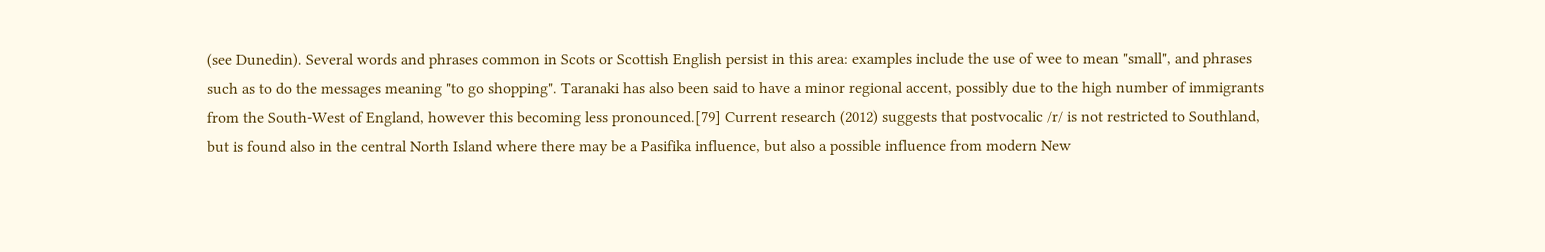(see Dunedin). Several words and phrases common in Scots or Scottish English persist in this area: examples include the use of wee to mean "small", and phrases such as to do the messages meaning "to go shopping". Taranaki has also been said to have a minor regional accent, possibly due to the high number of immigrants from the South-West of England, however this becoming less pronounced.[79] Current research (2012) suggests that postvocalic /r/ is not restricted to Southland, but is found also in the central North Island where there may be a Pasifika influence, but also a possible influence from modern New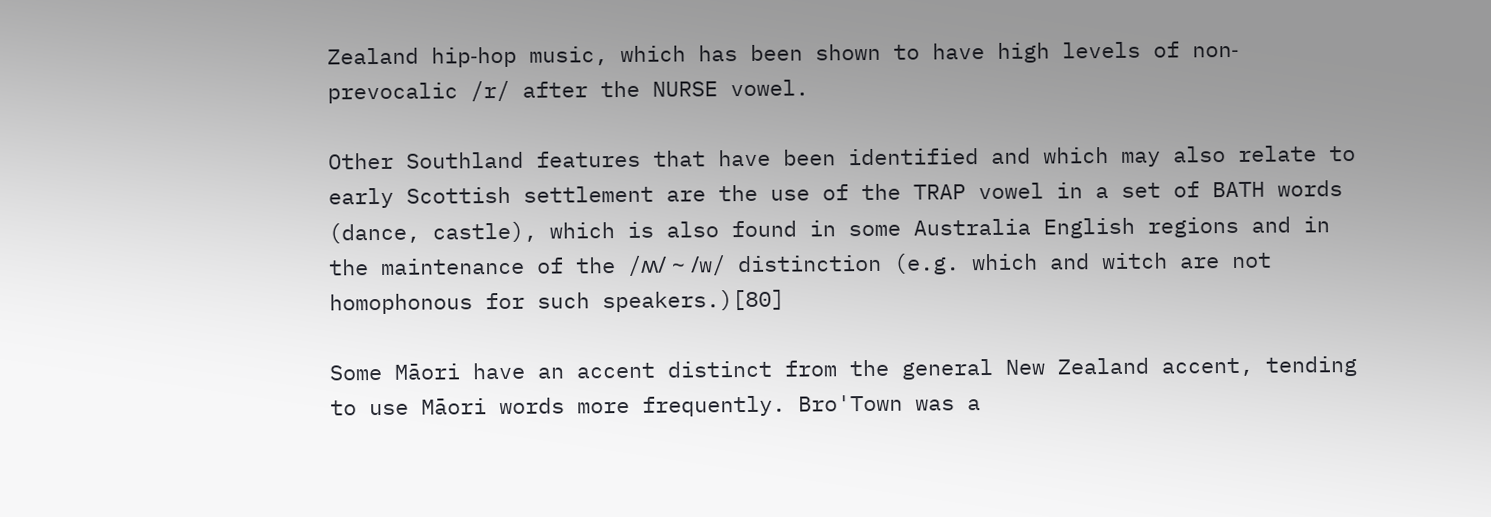Zealand hip‐hop music, which has been shown to have high levels of non‐prevocalic /r/ after the NURSE vowel.

Other Southland features that have been identified and which may also relate to early Scottish settlement are the use of the TRAP vowel in a set of BATH words (dance, castle), which is also found in some Australia English regions and in the maintenance of the /ʍ/ ~ /w/ distinction (e.g. which and witch are not homophonous for such speakers.)[80]

Some Māori have an accent distinct from the general New Zealand accent, tending to use Māori words more frequently. Bro'Town was a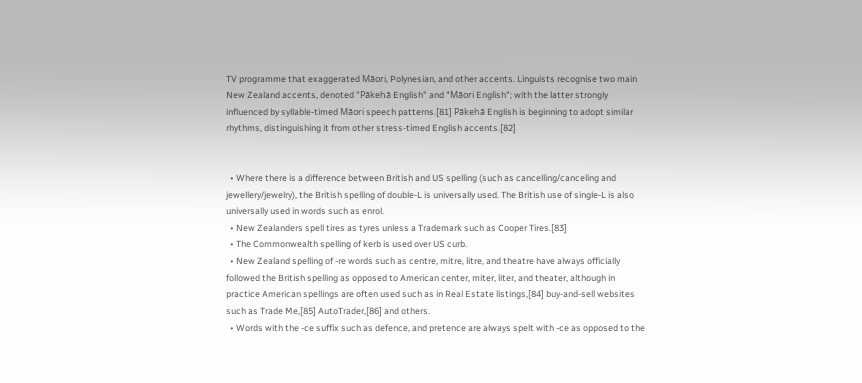TV programme that exaggerated Māori, Polynesian, and other accents. Linguists recognise two main New Zealand accents, denoted "Pākehā English" and "Māori English"; with the latter strongly influenced by syllable-timed Māori speech patterns.[81] Pākehā English is beginning to adopt similar rhythms, distinguishing it from other stress-timed English accents.[82]


  • Where there is a difference between British and US spelling (such as cancelling/canceling and jewellery/jewelry), the British spelling of double-L is universally used. The British use of single-L is also universally used in words such as enrol.
  • New Zealanders spell tires as tyres unless a Trademark such as Cooper Tires.[83]
  • The Commonwealth spelling of kerb is used over US curb.
  • New Zealand spelling of -re words such as centre, mitre, litre, and theatre have always officially followed the British spelling as opposed to American center, miter, liter, and theater, although in practice American spellings are often used such as in Real Estate listings,[84] buy-and-sell websites such as Trade Me,[85] AutoTrader,[86] and others.
  • Words with the -ce suffix such as defence, and pretence are always spelt with -ce as opposed to the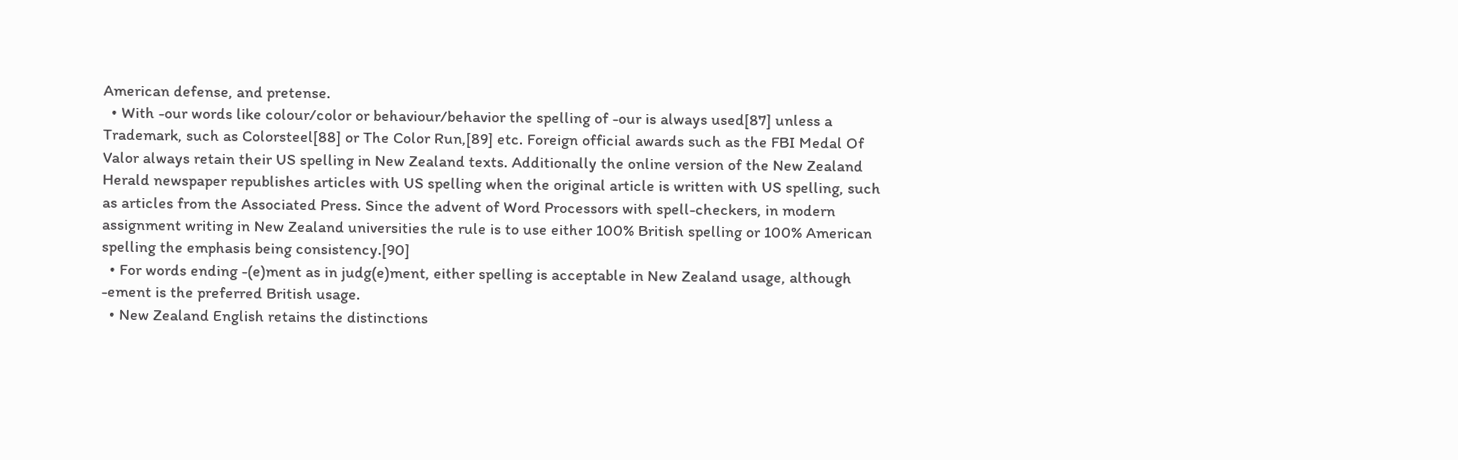American defense, and pretense.
  • With -our words like colour/color or behaviour/behavior the spelling of -our is always used[87] unless a Trademark, such as Colorsteel[88] or The Color Run,[89] etc. Foreign official awards such as the FBI Medal Of Valor always retain their US spelling in New Zealand texts. Additionally the online version of the New Zealand Herald newspaper republishes articles with US spelling when the original article is written with US spelling, such as articles from the Associated Press. Since the advent of Word Processors with spell-checkers, in modern assignment writing in New Zealand universities the rule is to use either 100% British spelling or 100% American spelling the emphasis being consistency.[90]
  • For words ending -(e)ment as in judg(e)ment, either spelling is acceptable in New Zealand usage, although -ement is the preferred British usage.
  • New Zealand English retains the distinctions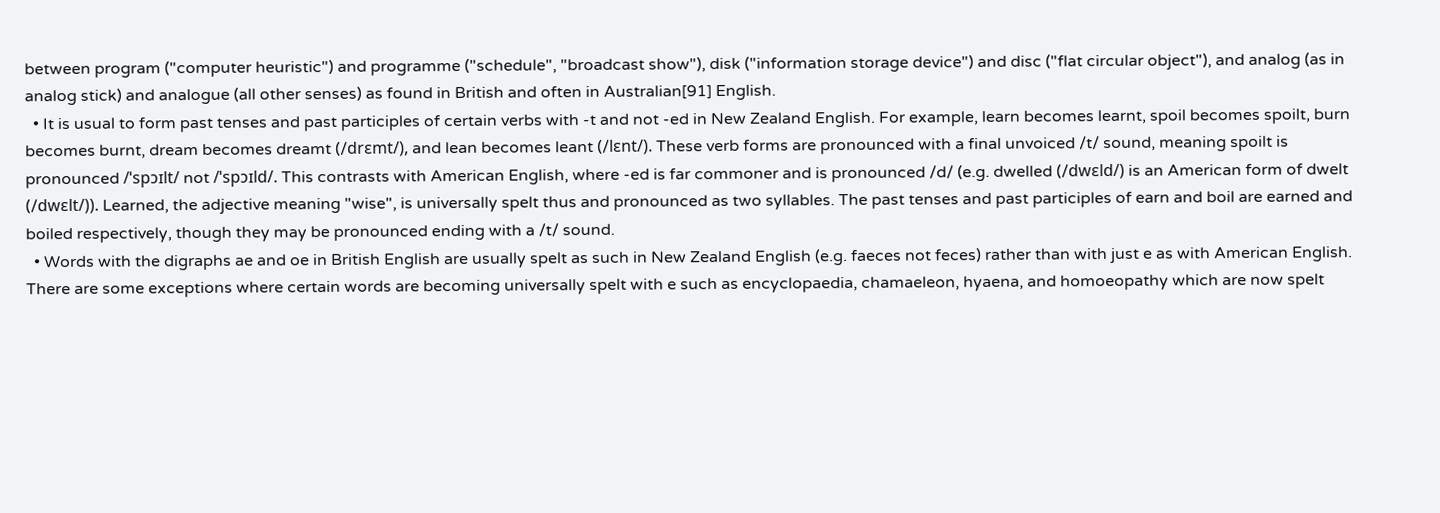between program ("computer heuristic") and programme ("schedule", "broadcast show"), disk ("information storage device") and disc ("flat circular object"), and analog (as in analog stick) and analogue (all other senses) as found in British and often in Australian[91] English.
  • It is usual to form past tenses and past participles of certain verbs with -t and not -ed in New Zealand English. For example, learn becomes learnt, spoil becomes spoilt, burn becomes burnt, dream becomes dreamt (/drɛmt/), and lean becomes leant (/lɛnt/). These verb forms are pronounced with a final unvoiced /t/ sound, meaning spoilt is pronounced /ˈspɔɪlt/ not /ˈspɔɪld/. This contrasts with American English, where -ed is far commoner and is pronounced /d/ (e.g. dwelled (/dwɛld/) is an American form of dwelt (/dwɛlt/)). Learned, the adjective meaning "wise", is universally spelt thus and pronounced as two syllables. The past tenses and past participles of earn and boil are earned and boiled respectively, though they may be pronounced ending with a /t/ sound.
  • Words with the digraphs ae and oe in British English are usually spelt as such in New Zealand English (e.g. faeces not feces) rather than with just e as with American English. There are some exceptions where certain words are becoming universally spelt with e such as encyclopaedia, chamaeleon, hyaena, and homoeopathy which are now spelt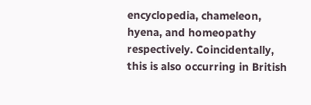encyclopedia, chameleon, hyena, and homeopathy respectively. Coincidentally, this is also occurring in British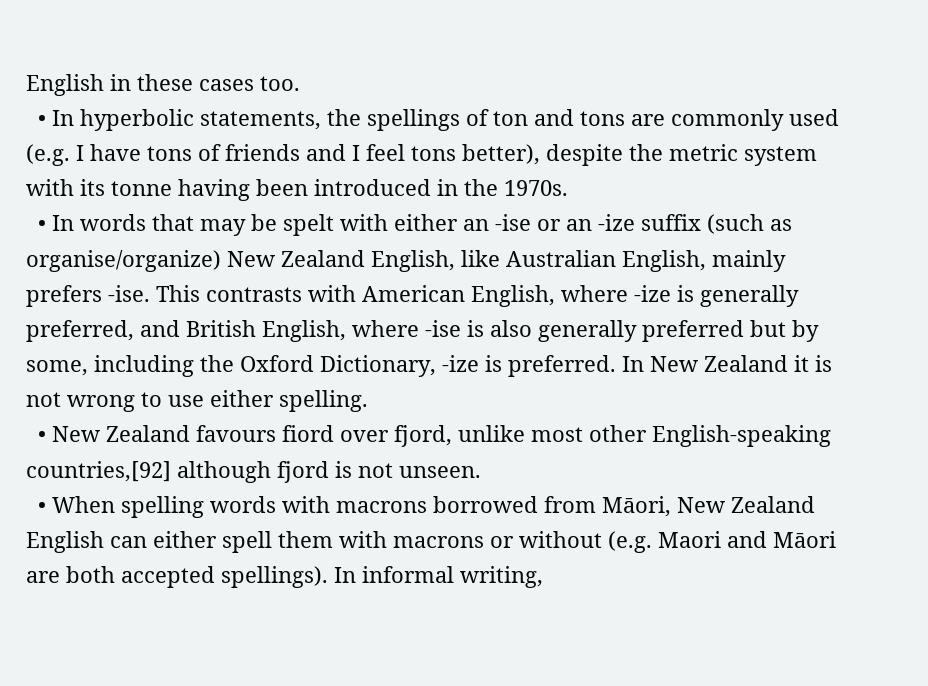English in these cases too.
  • In hyperbolic statements, the spellings of ton and tons are commonly used (e.g. I have tons of friends and I feel tons better), despite the metric system with its tonne having been introduced in the 1970s.
  • In words that may be spelt with either an -ise or an -ize suffix (such as organise/organize) New Zealand English, like Australian English, mainly prefers -ise. This contrasts with American English, where -ize is generally preferred, and British English, where -ise is also generally preferred but by some, including the Oxford Dictionary, -ize is preferred. In New Zealand it is not wrong to use either spelling.
  • New Zealand favours fiord over fjord, unlike most other English-speaking countries,[92] although fjord is not unseen.
  • When spelling words with macrons borrowed from Māori, New Zealand English can either spell them with macrons or without (e.g. Maori and Māori are both accepted spellings). In informal writing,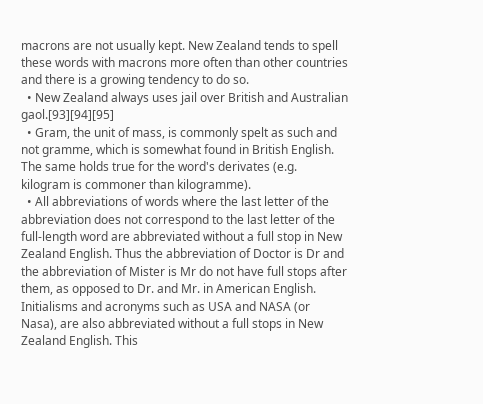macrons are not usually kept. New Zealand tends to spell these words with macrons more often than other countries and there is a growing tendency to do so.
  • New Zealand always uses jail over British and Australian gaol.[93][94][95]
  • Gram, the unit of mass, is commonly spelt as such and not gramme, which is somewhat found in British English. The same holds true for the word's derivates (e.g. kilogram is commoner than kilogramme).
  • All abbreviations of words where the last letter of the abbreviation does not correspond to the last letter of the full-length word are abbreviated without a full stop in New Zealand English. Thus the abbreviation of Doctor is Dr and the abbreviation of Mister is Mr do not have full stops after them, as opposed to Dr. and Mr. in American English. Initialisms and acronyms such as USA and NASA (or Nasa), are also abbreviated without a full stops in New Zealand English. This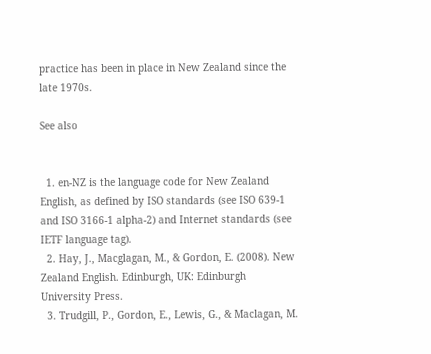practice has been in place in New Zealand since the late 1970s.

See also


  1. en-NZ is the language code for New Zealand English, as defined by ISO standards (see ISO 639-1 and ISO 3166-1 alpha-2) and Internet standards (see IETF language tag).
  2. Hay, J., Macglagan, M., & Gordon, E. (2008). New Zealand English. Edinburgh, UK: Edinburgh University Press.
  3. Trudgill, P., Gordon, E., Lewis, G., & Maclagan, M.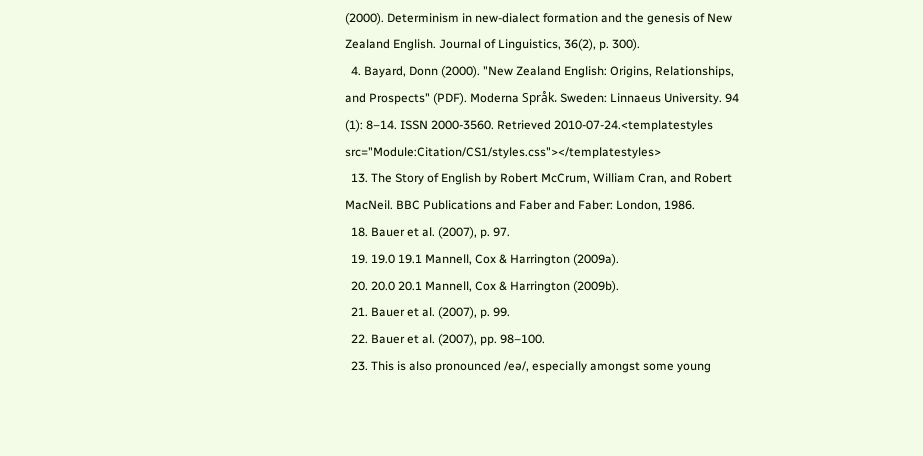(2000). Determinism in new-dialect formation and the genesis of New Zealand English. Journal of Linguistics, 36(2), p. 300).
  4. Bayard, Donn (2000). "New Zealand English: Origins, Relationships, and Prospects" (PDF). Moderna Språk. Sweden: Linnaeus University. 94 (1): 8–14. ISSN 2000-3560. Retrieved 2010-07-24.<templatestyles src="Module:Citation/CS1/styles.css"></templatestyles>
  13. The Story of English by Robert McCrum, William Cran, and Robert MacNeil. BBC Publications and Faber and Faber: London, 1986.
  18. Bauer et al. (2007), p. 97.
  19. 19.0 19.1 Mannell, Cox & Harrington (2009a).
  20. 20.0 20.1 Mannell, Cox & Harrington (2009b).
  21. Bauer et al. (2007), p. 99.
  22. Bauer et al. (2007), pp. 98–100.
  23. This is also pronounced /eə/, especially amongst some young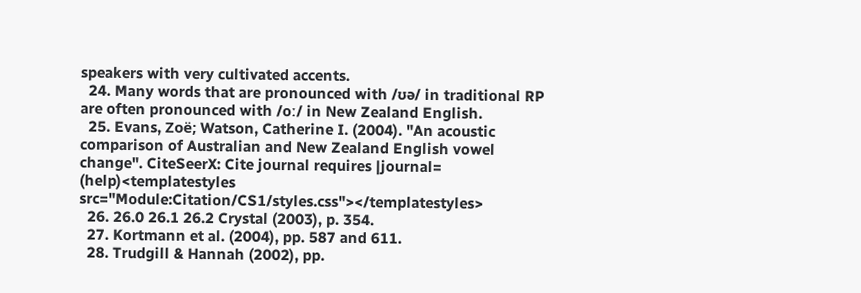speakers with very cultivated accents.
  24. Many words that are pronounced with /ʊə/ in traditional RP are often pronounced with /oː/ in New Zealand English.
  25. Evans, Zoë; Watson, Catherine I. (2004). "An acoustic comparison of Australian and New Zealand English vowel change". CiteSeerX: Cite journal requires |journal= (help)<templatestyles src="Module:Citation/CS1/styles.css"></templatestyles>
  26. 26.0 26.1 26.2 Crystal (2003), p. 354.
  27. Kortmann et al. (2004), pp. 587 and 611.
  28. Trudgill & Hannah (2002), pp.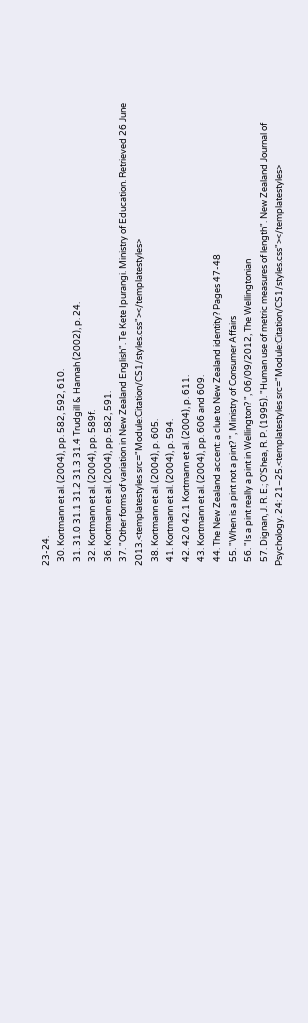23-24.
  30. Kortmann et al. (2004), pp. 582, 592, 610.
  31. 31.0 31.1 31.2 31.3 31.4 Trudgill & Hannah (2002), p. 24.
  32. Kortmann et al. (2004), pp. 589f.
  36. Kortmann et al. (2004), pp. 582, 591.
  37. "Other forms of variation in New Zealand English". Te Kete Ipurangi. Ministry of Education. Retrieved 26 June 2013.<templatestyles src="Module:Citation/CS1/styles.css"></templatestyles>
  38. Kortmann et al. (2004), p. 605.
  41. Kortmann et al. (2004), p. 594.
  42. 42.0 42.1 Kortmann et al. (2004), p. 611.
  43. Kortmann et al. (2004), pp. 606 and 609.
  44. The New Zealand accent: a clue to New Zealand identity? Pages 47-48
  55. "When is a pint not a pint? ", Ministry of Consumer Affairs
  56. "Is a pint really a pint in Wellington? ", 06/09/2012, The Wellingtonian
  57. Dignan, J. R. E.; O'Shea, R. P. (1995). "Human use of metric measures of length". New Zealand Journal of Psychology. 24: 21–25.<templatestyles src="Module:Citation/CS1/styles.css"></templatestyles>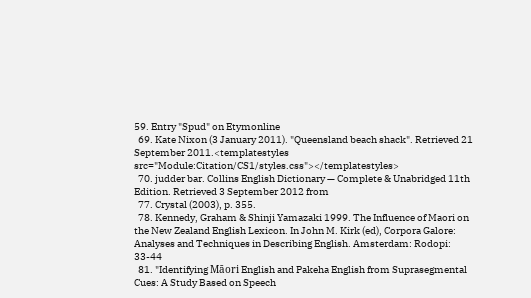59. Entry "Spud" on Etymonline
  69. Kate Nixon (3 January 2011). "Queensland beach shack". Retrieved 21 September 2011.<templatestyles src="Module:Citation/CS1/styles.css"></templatestyles>
  70. judder bar. Collins English Dictionary — Complete & Unabridged 11th Edition. Retrieved 3 September 2012 from
  77. Crystal (2003), p. 355.
  78. Kennedy, Graham & Shinji Yamazaki 1999. The Influence of Maori on the New Zealand English Lexicon. In John M. Kirk (ed), Corpora Galore: Analyses and Techniques in Describing English. Amsterdam: Rodopi: 33-44
  81. "Identifying Māori English and Pakeha English from Suprasegmental Cues: A Study Based on Speech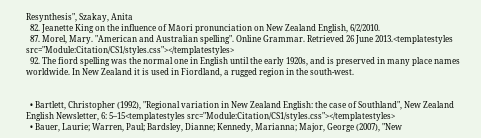Resynthesis", Szakay, Anita
  82. Jeanette King on the influence of Māori pronunciation on New Zealand English, 6/2/2010.
  87. Morel, Mary. "American and Australian spelling". Online Grammar. Retrieved 26 June 2013.<templatestyles src="Module:Citation/CS1/styles.css"></templatestyles>
  92. The fiord spelling was the normal one in English until the early 1920s, and is preserved in many place names worldwide. In New Zealand it is used in Fiordland, a rugged region in the south-west.


  • Bartlett, Christopher (1992), "Regional variation in New Zealand English: the case of Southland", New Zealand English Newsletter, 6: 5–15<templatestyles src="Module:Citation/CS1/styles.css"></templatestyles>
  • Bauer, Laurie; Warren, Paul; Bardsley, Dianne; Kennedy, Marianna; Major, George (2007), "New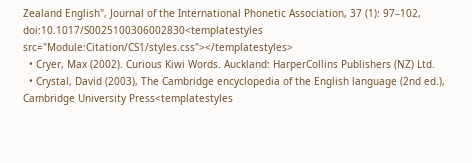Zealand English", Journal of the International Phonetic Association, 37 (1): 97–102, doi:10.1017/S0025100306002830<templatestyles src="Module:Citation/CS1/styles.css"></templatestyles>
  • Cryer, Max (2002). Curious Kiwi Words. Auckland: HarperCollins Publishers (NZ) Ltd.
  • Crystal, David (2003), The Cambridge encyclopedia of the English language (2nd ed.), Cambridge University Press<templatestyles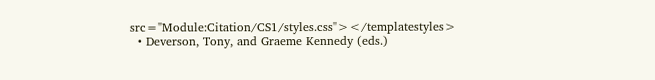src="Module:Citation/CS1/styles.css"></templatestyles>
  • Deverson, Tony, and Graeme Kennedy (eds.)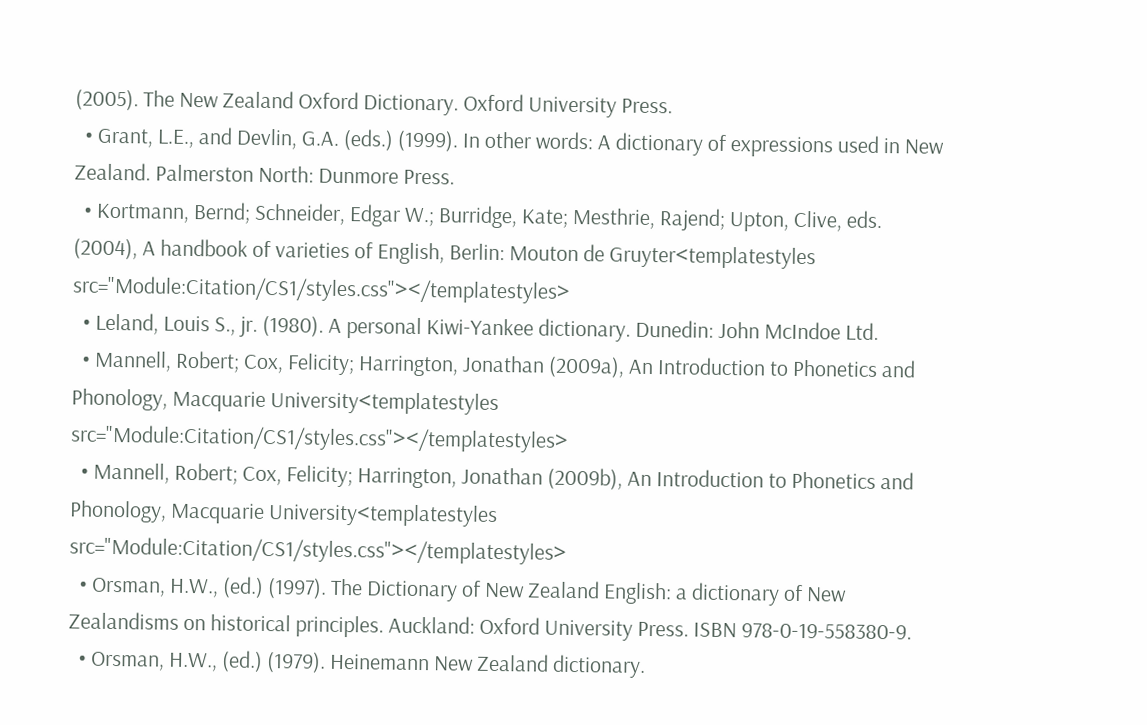(2005). The New Zealand Oxford Dictionary. Oxford University Press.
  • Grant, L.E., and Devlin, G.A. (eds.) (1999). In other words: A dictionary of expressions used in New Zealand. Palmerston North: Dunmore Press.
  • Kortmann, Bernd; Schneider, Edgar W.; Burridge, Kate; Mesthrie, Rajend; Upton, Clive, eds. (2004), A handbook of varieties of English, Berlin: Mouton de Gruyter<templatestyles src="Module:Citation/CS1/styles.css"></templatestyles>
  • Leland, Louis S., jr. (1980). A personal Kiwi-Yankee dictionary. Dunedin: John McIndoe Ltd.
  • Mannell, Robert; Cox, Felicity; Harrington, Jonathan (2009a), An Introduction to Phonetics and Phonology, Macquarie University<templatestyles src="Module:Citation/CS1/styles.css"></templatestyles>
  • Mannell, Robert; Cox, Felicity; Harrington, Jonathan (2009b), An Introduction to Phonetics and Phonology, Macquarie University<templatestyles src="Module:Citation/CS1/styles.css"></templatestyles>
  • Orsman, H.W., (ed.) (1997). The Dictionary of New Zealand English: a dictionary of New Zealandisms on historical principles. Auckland: Oxford University Press. ISBN 978-0-19-558380-9.
  • Orsman, H.W., (ed.) (1979). Heinemann New Zealand dictionary.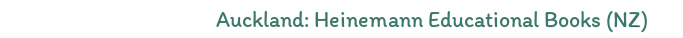Auckland: Heinemann Educational Books (NZ)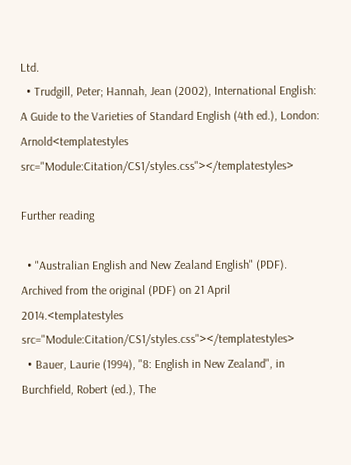Ltd.
  • Trudgill, Peter; Hannah, Jean (2002), International English: A Guide to the Varieties of Standard English (4th ed.), London: Arnold<templatestyles src="Module:Citation/CS1/styles.css"></templatestyles>

Further reading

  • "Australian English and New Zealand English" (PDF). Archived from the original (PDF) on 21 April 2014.<templatestyles src="Module:Citation/CS1/styles.css"></templatestyles>
  • Bauer, Laurie (1994), "8: English in New Zealand", in Burchfield, Robert (ed.), The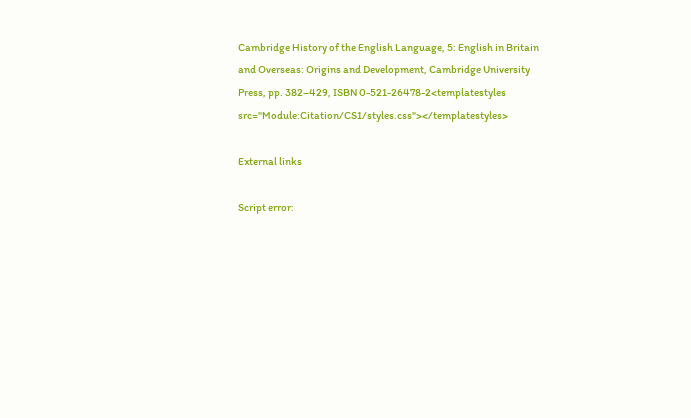Cambridge History of the English Language, 5: English in Britain and Overseas: Origins and Development, Cambridge University Press, pp. 382–429, ISBN 0-521-26478-2<templatestyles src="Module:Citation/CS1/styles.css"></templatestyles>

External links

Script error: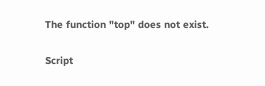The function "top" does not exist.

Script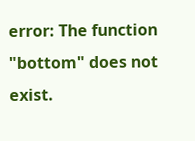error: The function "bottom" does not exist.